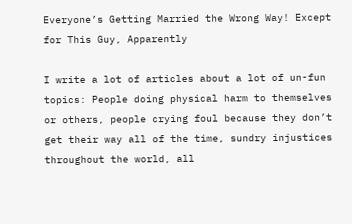Everyone’s Getting Married the Wrong Way! Except for This Guy, Apparently

I write a lot of articles about a lot of un-fun topics: People doing physical harm to themselves or others, people crying foul because they don’t get their way all of the time, sundry injustices throughout the world, all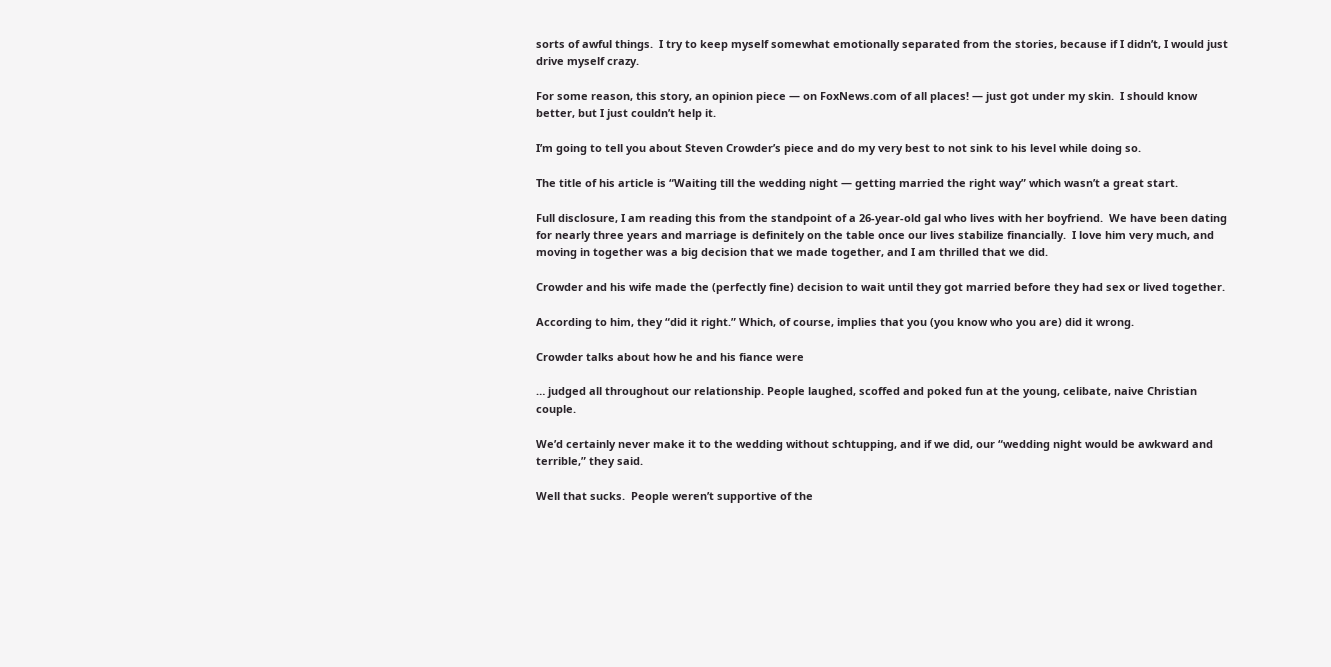sorts of awful things.  I try to keep myself somewhat emotionally separated from the stories, because if I didn’t, I would just drive myself crazy.

For some reason, this story, an opinion piece — on FoxNews.com of all places! — just got under my skin.  I should know better, but I just couldn’t help it.

I’m going to tell you about Steven Crowder’s piece and do my very best to not sink to his level while doing so.

The title of his article is “Waiting till the wedding night — getting married the right way” which wasn’t a great start.

Full disclosure, I am reading this from the standpoint of a 26-year-old gal who lives with her boyfriend.  We have been dating for nearly three years and marriage is definitely on the table once our lives stabilize financially.  I love him very much, and moving in together was a big decision that we made together, and I am thrilled that we did.

Crowder and his wife made the (perfectly fine) decision to wait until they got married before they had sex or lived together.

According to him, they “did it right.” Which, of course, implies that you (you know who you are) did it wrong.

Crowder talks about how he and his fiance were

… judged all throughout our relationship. People laughed, scoffed and poked fun at the young, celibate, naive Christian couple.

We’d certainly never make it to the wedding without schtupping, and if we did, our “wedding night would be awkward and terrible,” they said.

Well that sucks.  People weren’t supportive of the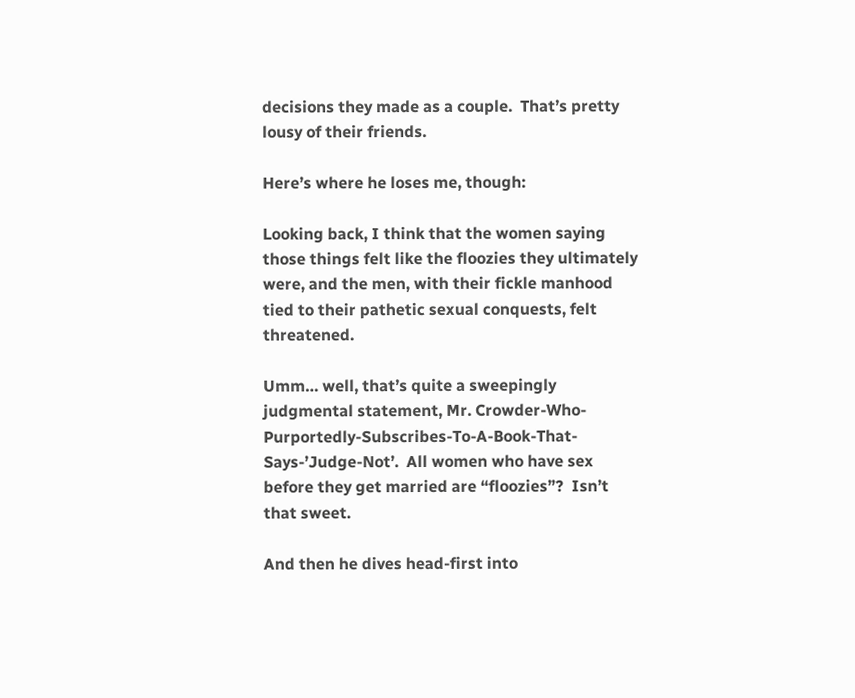decisions they made as a couple.  That’s pretty lousy of their friends.

Here’s where he loses me, though:

Looking back, I think that the women saying those things felt like the floozies they ultimately were, and the men, with their fickle manhood tied to their pathetic sexual conquests, felt threatened.

Umm… well, that’s quite a sweepingly judgmental statement, Mr. Crowder-Who-Purportedly-Subscribes-To-A-Book-That-Says-’Judge-Not’.  All women who have sex before they get married are “floozies”?  Isn’t that sweet.

And then he dives head-first into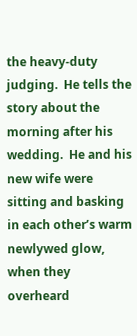the heavy-duty judging.  He tells the story about the morning after his wedding.  He and his new wife were sitting and basking in each other’s warm newlywed glow, when they overheard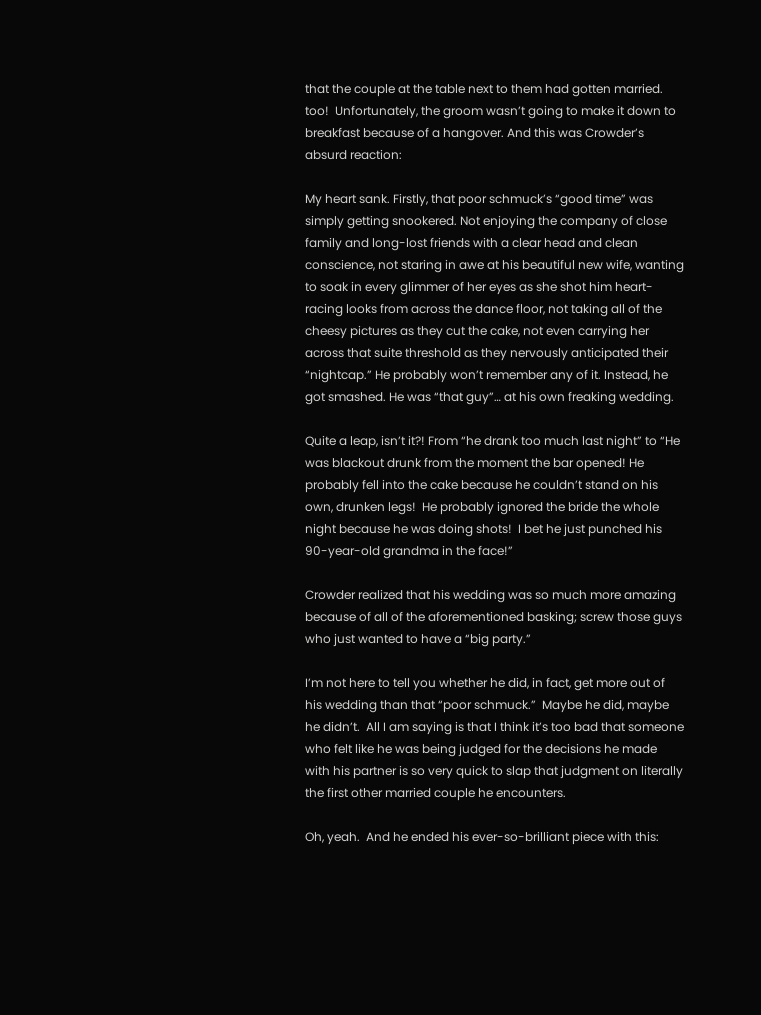that the couple at the table next to them had gotten married. too!  Unfortunately, the groom wasn’t going to make it down to breakfast because of a hangover. And this was Crowder’s absurd reaction:

My heart sank. Firstly, that poor schmuck’s “good time” was simply getting snookered. Not enjoying the company of close family and long-lost friends with a clear head and clean conscience, not staring in awe at his beautiful new wife, wanting to soak in every glimmer of her eyes as she shot him heart-racing looks from across the dance floor, not taking all of the cheesy pictures as they cut the cake, not even carrying her across that suite threshold as they nervously anticipated their “nightcap.” He probably won’t remember any of it. Instead, he got smashed. He was “that guy”… at his own freaking wedding.

Quite a leap, isn’t it?! From “he drank too much last night” to “He was blackout drunk from the moment the bar opened! He probably fell into the cake because he couldn’t stand on his own, drunken legs!  He probably ignored the bride the whole night because he was doing shots!  I bet he just punched his 90-year-old grandma in the face!”

Crowder realized that his wedding was so much more amazing because of all of the aforementioned basking; screw those guys who just wanted to have a “big party.”

I’m not here to tell you whether he did, in fact, get more out of his wedding than that “poor schmuck.”  Maybe he did, maybe he didn’t.  All I am saying is that I think it’s too bad that someone who felt like he was being judged for the decisions he made with his partner is so very quick to slap that judgment on literally the first other married couple he encounters.

Oh, yeah.  And he ended his ever-so-brilliant piece with this: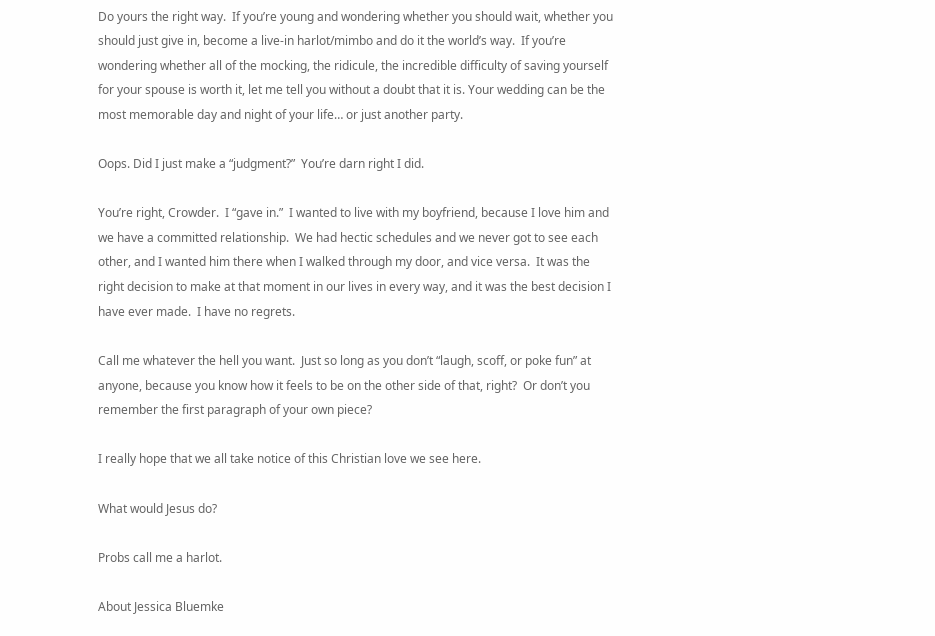Do yours the right way.  If you’re young and wondering whether you should wait, whether you should just give in, become a live-in harlot/mimbo and do it the world’s way.  If you’re wondering whether all of the mocking, the ridicule, the incredible difficulty of saving yourself for your spouse is worth it, let me tell you without a doubt that it is. Your wedding can be the most memorable day and night of your life… or just another party.

Oops. Did I just make a “judgment?”  You’re darn right I did.

You’re right, Crowder.  I “gave in.”  I wanted to live with my boyfriend, because I love him and we have a committed relationship.  We had hectic schedules and we never got to see each other, and I wanted him there when I walked through my door, and vice versa.  It was the right decision to make at that moment in our lives in every way, and it was the best decision I have ever made.  I have no regrets.

Call me whatever the hell you want.  Just so long as you don’t “laugh, scoff, or poke fun” at anyone, because you know how it feels to be on the other side of that, right?  Or don’t you remember the first paragraph of your own piece?

I really hope that we all take notice of this Christian love we see here.

What would Jesus do?

Probs call me a harlot.

About Jessica Bluemke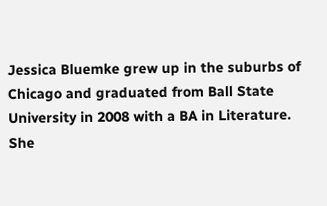Jessica Bluemke grew up in the suburbs of Chicago and graduated from Ball State University in 2008 with a BA in Literature. She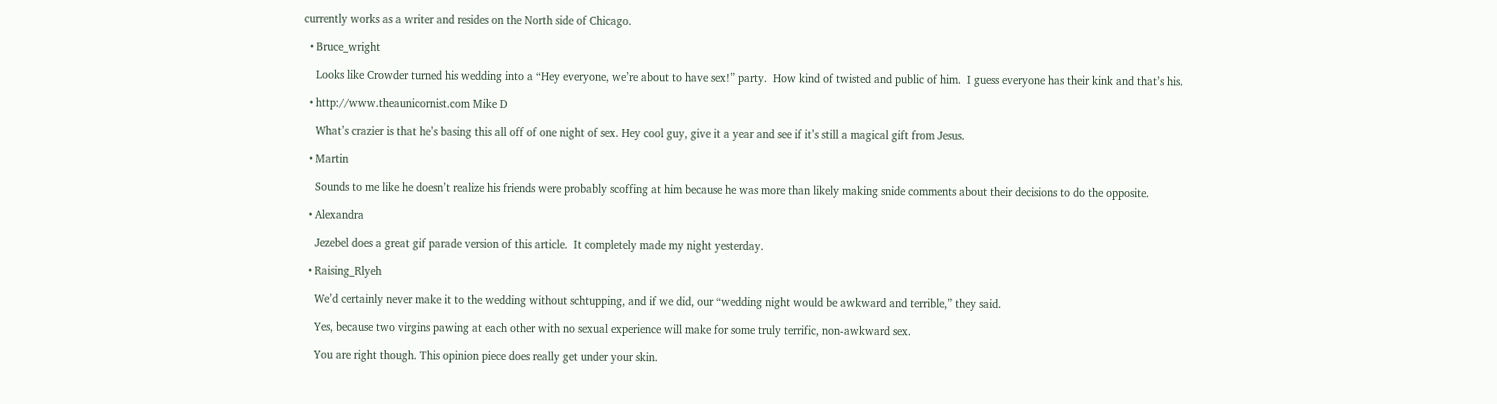currently works as a writer and resides on the North side of Chicago.

  • Bruce_wright

    Looks like Crowder turned his wedding into a “Hey everyone, we’re about to have sex!” party.  How kind of twisted and public of him.  I guess everyone has their kink and that’s his.

  • http://www.theaunicornist.com Mike D

    What’s crazier is that he’s basing this all off of one night of sex. Hey cool guy, give it a year and see if it’s still a magical gift from Jesus.

  • Martin

    Sounds to me like he doesn’t realize his friends were probably scoffing at him because he was more than likely making snide comments about their decisions to do the opposite.

  • Alexandra

    Jezebel does a great gif parade version of this article.  It completely made my night yesterday.

  • Raising_Rlyeh

    We’d certainly never make it to the wedding without schtupping, and if we did, our “wedding night would be awkward and terrible,” they said.

    Yes, because two virgins pawing at each other with no sexual experience will make for some truly terrific, non-awkward sex.

    You are right though. This opinion piece does really get under your skin.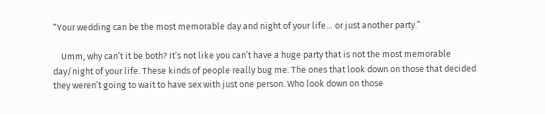“Your wedding can be the most memorable day and night of your life… or just another party.”

    Umm, why can’t it be both? It’s not like you can’t have a huge party that is not the most memorable day/night of your life. These kinds of people really bug me. The ones that look down on those that decided they weren’t going to wait to have sex with just one person. Who look down on those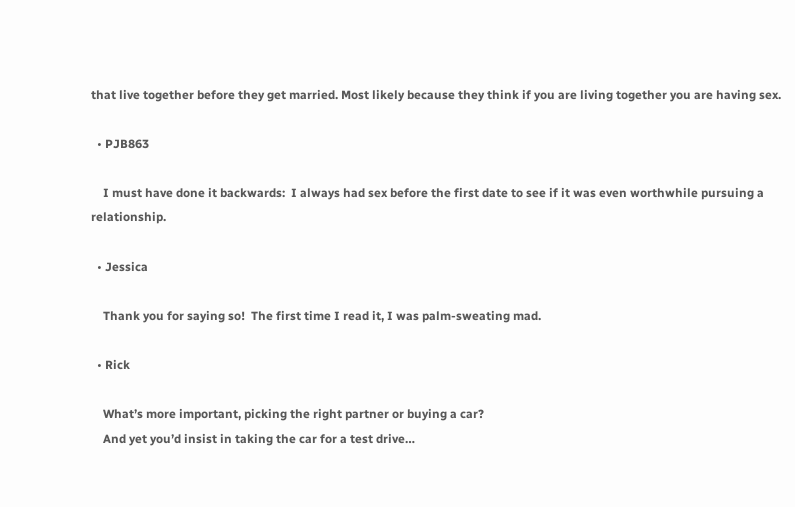that live together before they get married. Most likely because they think if you are living together you are having sex.

  • PJB863

    I must have done it backwards:  I always had sex before the first date to see if it was even worthwhile pursuing a relationship.

  • Jessica

    Thank you for saying so!  The first time I read it, I was palm-sweating mad.

  • Rick

    What’s more important, picking the right partner or buying a car?
    And yet you’d insist in taking the car for a test drive…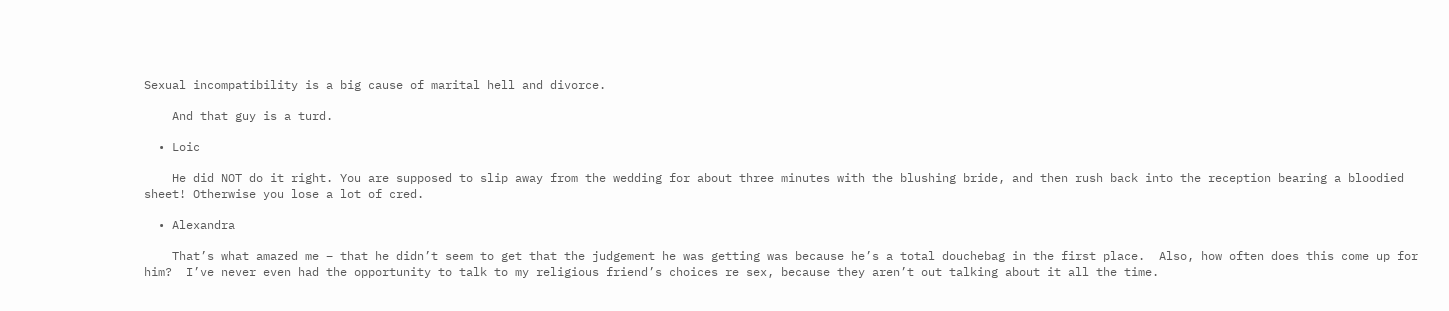Sexual incompatibility is a big cause of marital hell and divorce.

    And that guy is a turd.

  • Loic

    He did NOT do it right. You are supposed to slip away from the wedding for about three minutes with the blushing bride, and then rush back into the reception bearing a bloodied sheet! Otherwise you lose a lot of cred.

  • Alexandra

    That’s what amazed me – that he didn’t seem to get that the judgement he was getting was because he’s a total douchebag in the first place.  Also, how often does this come up for him?  I’ve never even had the opportunity to talk to my religious friend’s choices re sex, because they aren’t out talking about it all the time.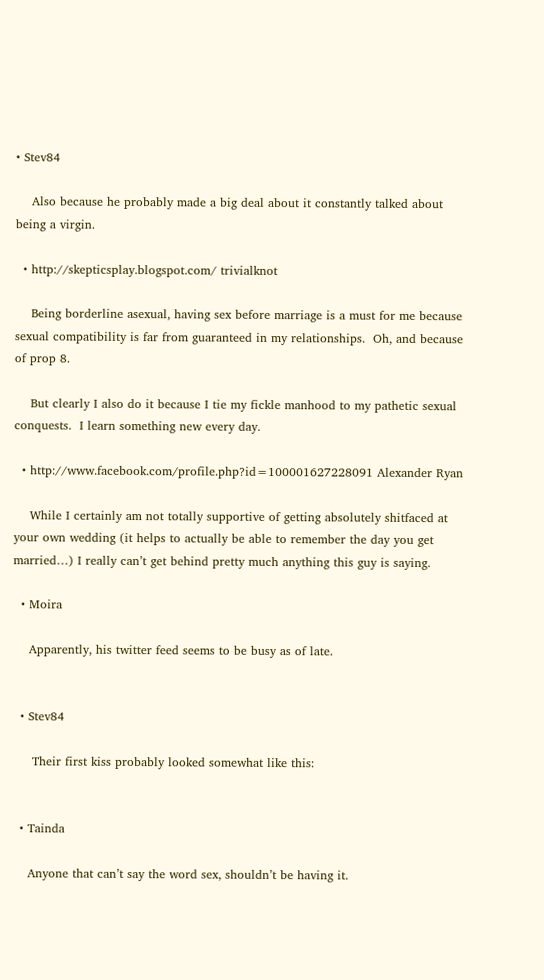• Stev84

    Also because he probably made a big deal about it constantly talked about being a virgin.

  • http://skepticsplay.blogspot.com/ trivialknot

    Being borderline asexual, having sex before marriage is a must for me because sexual compatibility is far from guaranteed in my relationships.  Oh, and because of prop 8.

    But clearly I also do it because I tie my fickle manhood to my pathetic sexual conquests.  I learn something new every day.

  • http://www.facebook.com/profile.php?id=100001627228091 Alexander Ryan

    While I certainly am not totally supportive of getting absolutely shitfaced at your own wedding (it helps to actually be able to remember the day you get married…) I really can’t get behind pretty much anything this guy is saying.

  • Moira

    Apparently, his twitter feed seems to be busy as of late.


  • Stev84

     Their first kiss probably looked somewhat like this:


  • Tainda

    Anyone that can’t say the word sex, shouldn’t be having it.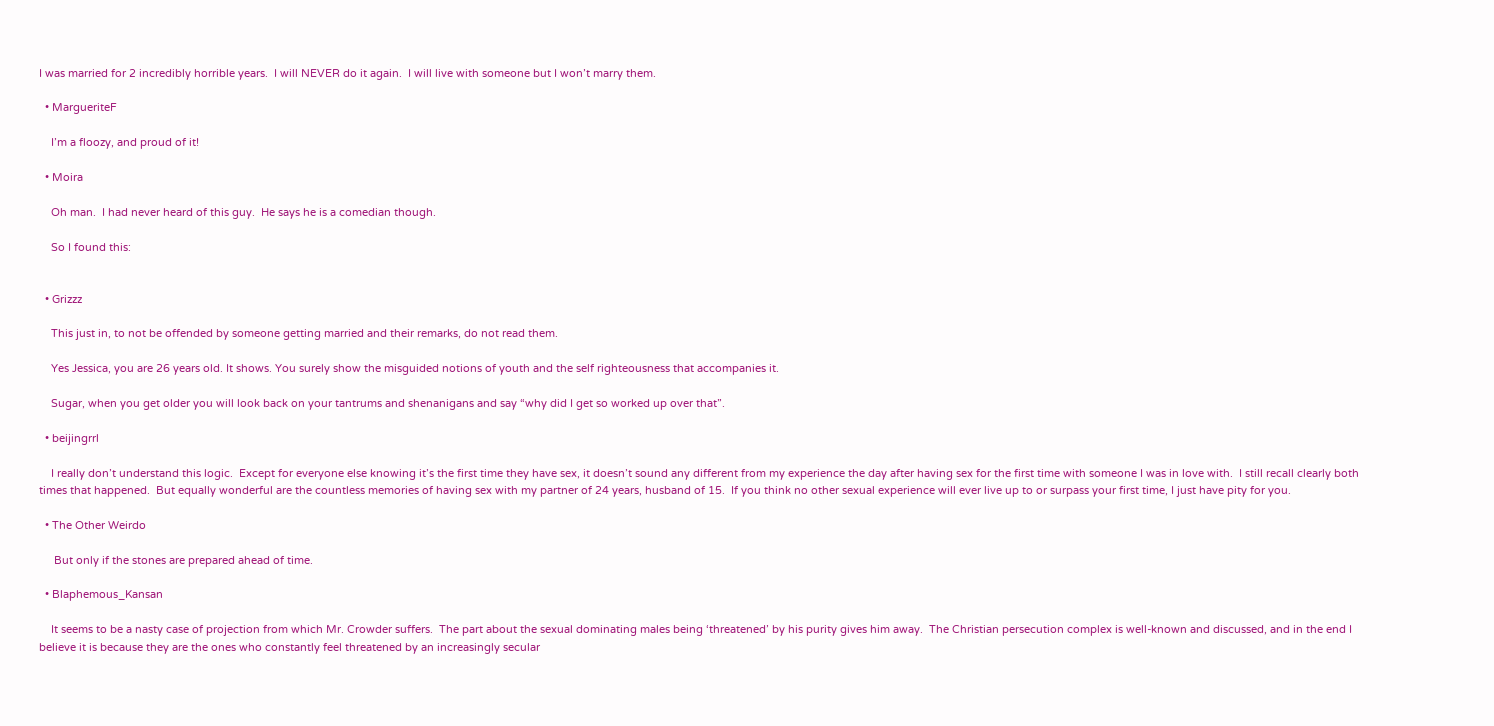I was married for 2 incredibly horrible years.  I will NEVER do it again.  I will live with someone but I won’t marry them.

  • MargueriteF

    I’m a floozy, and proud of it!

  • Moira

    Oh man.  I had never heard of this guy.  He says he is a comedian though.

    So I found this:


  • Grizzz

    This just in, to not be offended by someone getting married and their remarks, do not read them.

    Yes Jessica, you are 26 years old. It shows. You surely show the misguided notions of youth and the self righteousness that accompanies it.

    Sugar, when you get older you will look back on your tantrums and shenanigans and say “why did I get so worked up over that”.

  • beijingrrl

    I really don’t understand this logic.  Except for everyone else knowing it’s the first time they have sex, it doesn’t sound any different from my experience the day after having sex for the first time with someone I was in love with.  I still recall clearly both times that happened.  But equally wonderful are the countless memories of having sex with my partner of 24 years, husband of 15.  If you think no other sexual experience will ever live up to or surpass your first time, I just have pity for you.

  • The Other Weirdo

     But only if the stones are prepared ahead of time.

  • Blaphemous_Kansan

    It seems to be a nasty case of projection from which Mr. Crowder suffers.  The part about the sexual dominating males being ‘threatened’ by his purity gives him away.  The Christian persecution complex is well-known and discussed, and in the end I believe it is because they are the ones who constantly feel threatened by an increasingly secular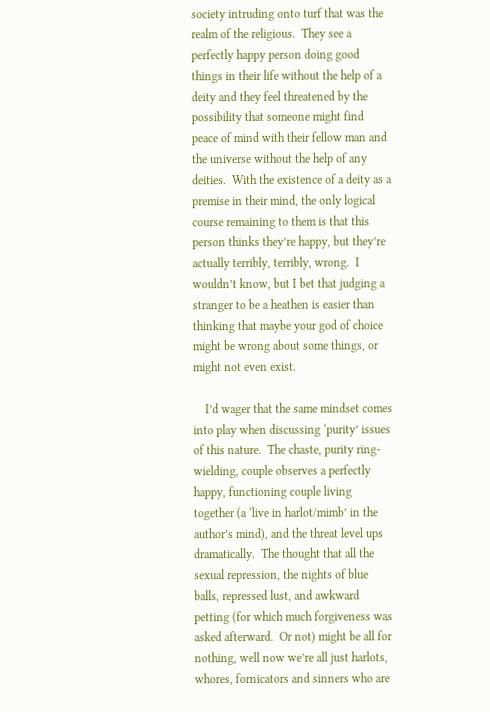society intruding onto turf that was the realm of the religious.  They see a perfectly happy person doing good things in their life without the help of a deity and they feel threatened by the possibility that someone might find peace of mind with their fellow man and the universe without the help of any deities.  With the existence of a deity as a premise in their mind, the only logical course remaining to them is that this person thinks they’re happy, but they’re actually terribly, terribly, wrong.  I wouldn’t know, but I bet that judging a stranger to be a heathen is easier than thinking that maybe your god of choice might be wrong about some things, or might not even exist.

    I’d wager that the same mindset comes into play when discussing ‘purity’ issues of this nature.  The chaste, purity ring-wielding, couple observes a perfectly happy, functioning couple living together (a ‘live in harlot/mimb’ in the author’s mind), and the threat level ups dramatically.  The thought that all the sexual repression, the nights of blue balls, repressed lust, and awkward petting (for which much forgiveness was asked afterward.  Or not) might be all for nothing, well now we’re all just harlots, whores, fornicators and sinners who are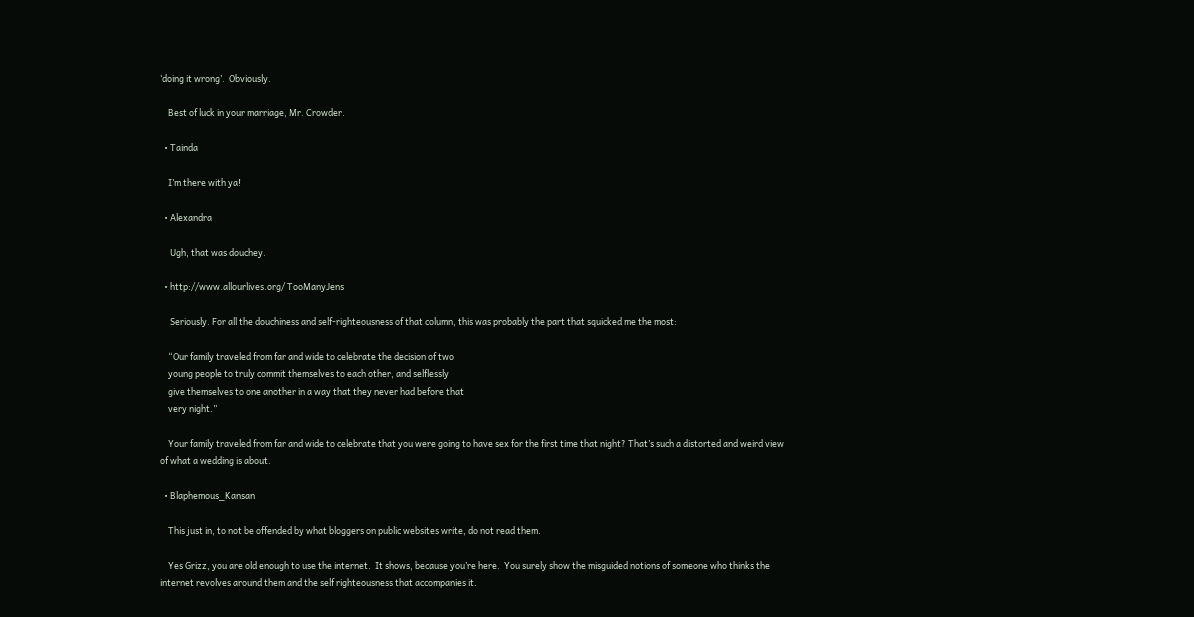‘doing it wrong’.  Obviously.

    Best of luck in your marriage, Mr. Crowder.

  • Tainda

    I’m there with ya!

  • Alexandra

     Ugh, that was douchey.

  • http://www.allourlives.org/ TooManyJens

     Seriously. For all the douchiness and self-righteousness of that column, this was probably the part that squicked me the most:

    “Our family traveled from far and wide to celebrate the decision of two
    young people to truly commit themselves to each other, and selflessly
    give themselves to one another in a way that they never had before that
    very night.”

    Your family traveled from far and wide to celebrate that you were going to have sex for the first time that night? That’s such a distorted and weird view of what a wedding is about.

  • Blaphemous_Kansan

    This just in, to not be offended by what bloggers on public websites write, do not read them.

    Yes Grizz, you are old enough to use the internet.  It shows, because you’re here.  You surely show the misguided notions of someone who thinks the internet revolves around them and the self righteousness that accompanies it.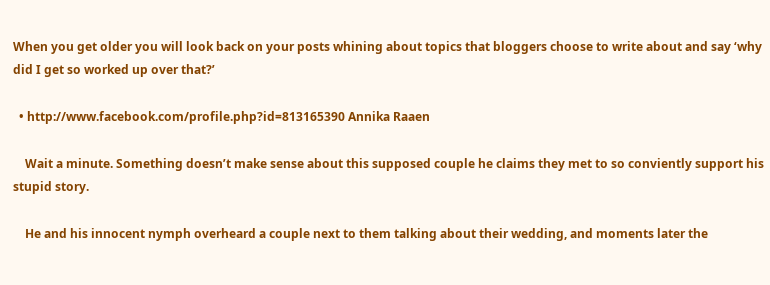When you get older you will look back on your posts whining about topics that bloggers choose to write about and say ‘why did I get so worked up over that?’

  • http://www.facebook.com/profile.php?id=813165390 Annika Raaen

    Wait a minute. Something doesn’t make sense about this supposed couple he claims they met to so conviently support his stupid story.

    He and his innocent nymph overheard a couple next to them talking about their wedding, and moments later the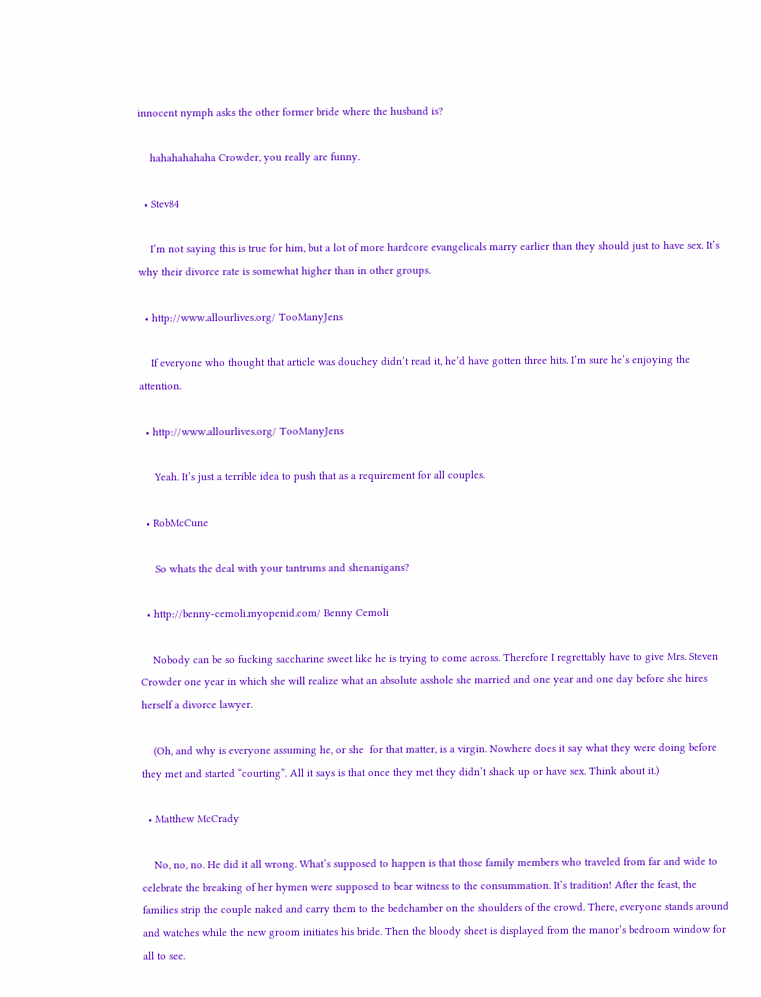innocent nymph asks the other former bride where the husband is?

    hahahahahaha Crowder, you really are funny.

  • Stev84

    I’m not saying this is true for him, but a lot of more hardcore evangelicals marry earlier than they should just to have sex. It’s why their divorce rate is somewhat higher than in other groups.

  • http://www.allourlives.org/ TooManyJens

    If everyone who thought that article was douchey didn’t read it, he’d have gotten three hits. I’m sure he’s enjoying the attention.

  • http://www.allourlives.org/ TooManyJens

     Yeah. It’s just a terrible idea to push that as a requirement for all couples.

  • RobMcCune

     So whats the deal with your tantrums and shenanigans?

  • http://benny-cemoli.myopenid.com/ Benny Cemoli

    Nobody can be so fucking saccharine sweet like he is trying to come across. Therefore I regrettably have to give Mrs. Steven Crowder one year in which she will realize what an absolute asshole she married and one year and one day before she hires herself a divorce lawyer.

    (Oh, and why is everyone assuming he, or she  for that matter, is a virgin. Nowhere does it say what they were doing before they met and started “courting”. All it says is that once they met they didn’t shack up or have sex. Think about it.)

  • Matthew McCrady

    No, no, no. He did it all wrong. What’s supposed to happen is that those family members who traveled from far and wide to celebrate the breaking of her hymen were supposed to bear witness to the consummation. It’s tradition! After the feast, the families strip the couple naked and carry them to the bedchamber on the shoulders of the crowd. There, everyone stands around and watches while the new groom initiates his bride. Then the bloody sheet is displayed from the manor’s bedroom window for all to see.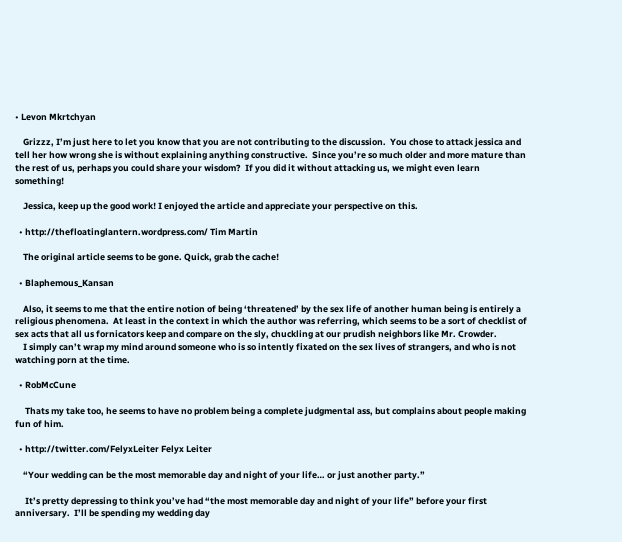• Levon Mkrtchyan

    Grizzz, I’m just here to let you know that you are not contributing to the discussion.  You chose to attack jessica and tell her how wrong she is without explaining anything constructive.  Since you’re so much older and more mature than the rest of us, perhaps you could share your wisdom?  If you did it without attacking us, we might even learn something!

    Jessica, keep up the good work! I enjoyed the article and appreciate your perspective on this.

  • http://thefloatinglantern.wordpress.com/ Tim Martin

    The original article seems to be gone. Quick, grab the cache!

  • Blaphemous_Kansan

    Also, it seems to me that the entire notion of being ‘threatened’ by the sex life of another human being is entirely a religious phenomena.  At least in the context in which the author was referring, which seems to be a sort of checklist of sex acts that all us fornicators keep and compare on the sly, chuckling at our prudish neighbors like Mr. Crowder.
    I simply can’t wrap my mind around someone who is so intently fixated on the sex lives of strangers, and who is not watching porn at the time.

  • RobMcCune

     Thats my take too, he seems to have no problem being a complete judgmental ass, but complains about people making fun of him.

  • http://twitter.com/FelyxLeiter Felyx Leiter

    “Your wedding can be the most memorable day and night of your life… or just another party.”

     It’s pretty depressing to think you’ve had “the most memorable day and night of your life” before your first anniversary.  I’ll be spending my wedding day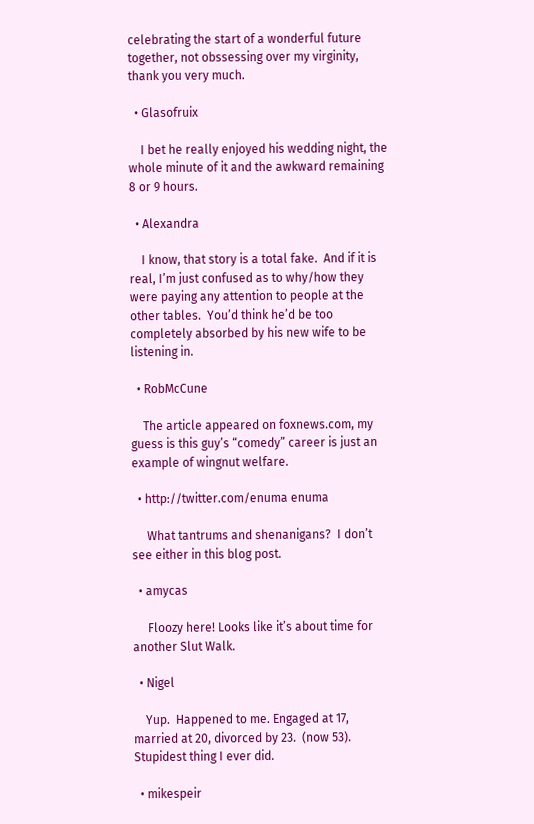celebrating the start of a wonderful future together, not obssessing over my virginity, thank you very much.

  • Glasofruix

    I bet he really enjoyed his wedding night, the whole minute of it and the awkward remaining 8 or 9 hours.

  • Alexandra

    I know, that story is a total fake.  And if it is real, I’m just confused as to why/how they were paying any attention to people at the other tables.  You’d think he’d be too completely absorbed by his new wife to be listening in.

  • RobMcCune

    The article appeared on foxnews.com, my guess is this guy’s “comedy” career is just an example of wingnut welfare.

  • http://twitter.com/enuma enuma

     What tantrums and shenanigans?  I don’t see either in this blog post.

  • amycas

     Floozy here! Looks like it’s about time for another Slut Walk.

  • Nigel

    Yup.  Happened to me. Engaged at 17, married at 20, divorced by 23.  (now 53).      Stupidest thing I ever did.

  • mikespeir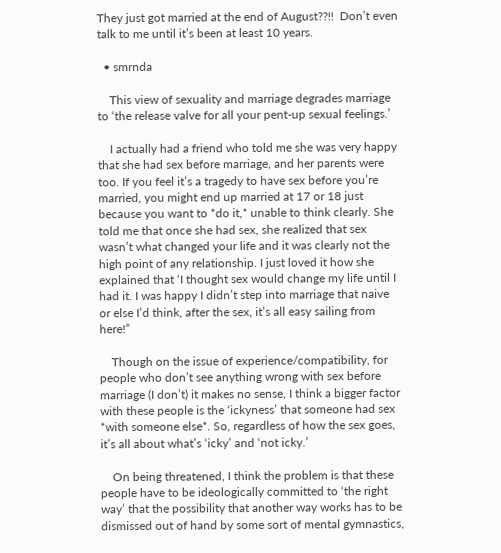They just got married at the end of August??!!  Don’t even talk to me until it’s been at least 10 years.

  • smrnda

    This view of sexuality and marriage degrades marriage to ‘the release valve for all your pent-up sexual feelings.’

    I actually had a friend who told me she was very happy that she had sex before marriage, and her parents were too. If you feel it’s a tragedy to have sex before you’re married, you might end up married at 17 or 18 just because you want to *do it,* unable to think clearly. She told me that once she had sex, she realized that sex wasn’t what changed your life and it was clearly not the high point of any relationship. I just loved it how she explained that ‘I thought sex would change my life until I had it. I was happy I didn’t step into marriage that naive or else I’d think, after the sex, it’s all easy sailing from here!”

    Though on the issue of experience/compatibility, for people who don’t see anything wrong with sex before marriage (I don’t) it makes no sense, I think a bigger factor with these people is the ‘ickyness’ that someone had sex *with someone else*. So, regardless of how the sex goes, it’s all about what’s ‘icky’ and ‘not icky.’

    On being threatened, I think the problem is that these people have to be ideologically committed to ‘the right way’ that the possibility that another way works has to be dismissed out of hand by some sort of mental gymnastics,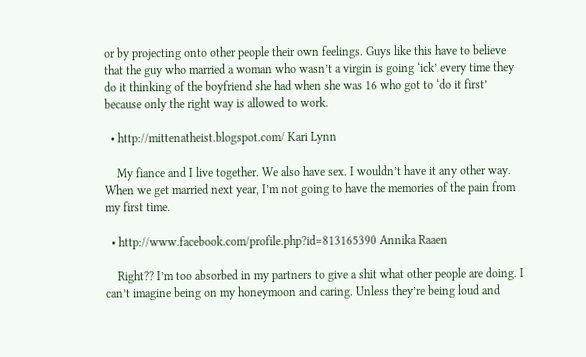or by projecting onto other people their own feelings. Guys like this have to believe that the guy who married a woman who wasn’t a virgin is going ‘ick’ every time they do it thinking of the boyfriend she had when she was 16 who got to ‘do it first’ because only the right way is allowed to work.

  • http://mittenatheist.blogspot.com/ Kari Lynn

    My fiance and I live together. We also have sex. I wouldn’t have it any other way. When we get married next year, I’m not going to have the memories of the pain from my first time.

  • http://www.facebook.com/profile.php?id=813165390 Annika Raaen

    Right?? I’m too absorbed in my partners to give a shit what other people are doing. I can’t imagine being on my honeymoon and caring. Unless they’re being loud and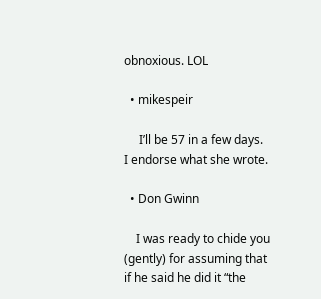obnoxious. LOL

  • mikespeir

     I’ll be 57 in a few days.  I endorse what she wrote.

  • Don Gwinn

    I was ready to chide you (gently) for assuming that if he said he did it “the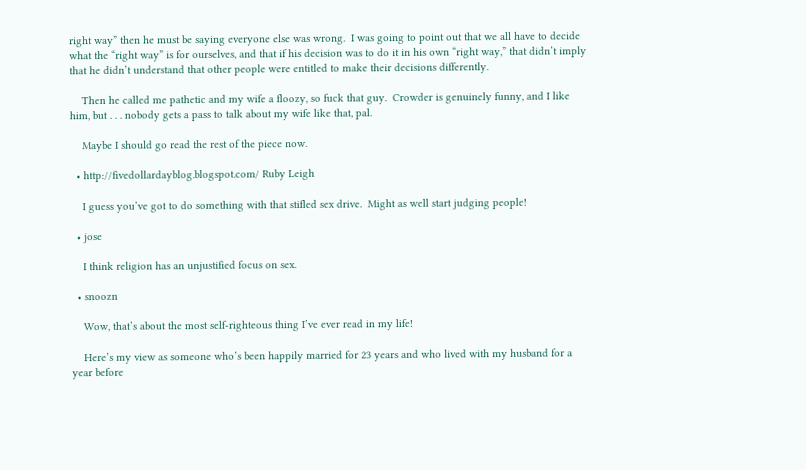right way” then he must be saying everyone else was wrong.  I was going to point out that we all have to decide what the “right way” is for ourselves, and that if his decision was to do it in his own “right way,” that didn’t imply that he didn’t understand that other people were entitled to make their decisions differently.

    Then he called me pathetic and my wife a floozy, so fuck that guy.  Crowder is genuinely funny, and I like him, but . . . nobody gets a pass to talk about my wife like that, pal.

    Maybe I should go read the rest of the piece now.

  • http://fivedollardayblog.blogspot.com/ Ruby Leigh

    I guess you’ve got to do something with that stifled sex drive.  Might as well start judging people!

  • jose

    I think religion has an unjustified focus on sex.

  • snoozn

    Wow, that’s about the most self-righteous thing I’ve ever read in my life!

    Here’s my view as someone who’s been happily married for 23 years and who lived with my husband for a year before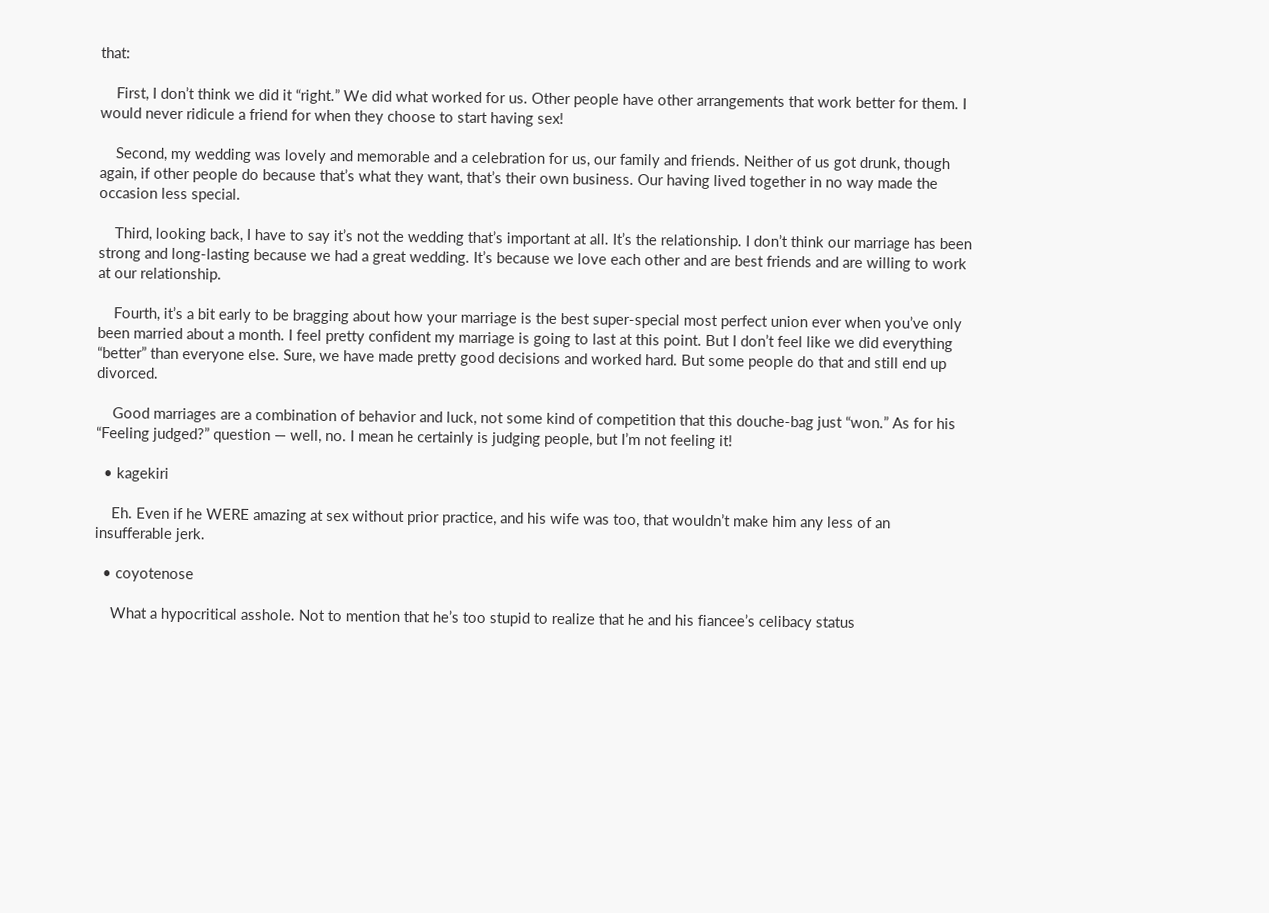that:

    First, I don’t think we did it “right.” We did what worked for us. Other people have other arrangements that work better for them. I would never ridicule a friend for when they choose to start having sex!

    Second, my wedding was lovely and memorable and a celebration for us, our family and friends. Neither of us got drunk, though again, if other people do because that’s what they want, that’s their own business. Our having lived together in no way made the occasion less special.

    Third, looking back, I have to say it’s not the wedding that’s important at all. It’s the relationship. I don’t think our marriage has been strong and long-lasting because we had a great wedding. It’s because we love each other and are best friends and are willing to work at our relationship.

    Fourth, it’s a bit early to be bragging about how your marriage is the best super-special most perfect union ever when you’ve only been married about a month. I feel pretty confident my marriage is going to last at this point. But I don’t feel like we did everything “better” than everyone else. Sure, we have made pretty good decisions and worked hard. But some people do that and still end up divorced.

    Good marriages are a combination of behavior and luck, not some kind of competition that this douche-bag just “won.” As for his “Feeling judged?” question — well, no. I mean he certainly is judging people, but I’m not feeling it!

  • kagekiri

    Eh. Even if he WERE amazing at sex without prior practice, and his wife was too, that wouldn’t make him any less of an insufferable jerk.

  • coyotenose

    What a hypocritical asshole. Not to mention that he’s too stupid to realize that he and his fiancee’s celibacy status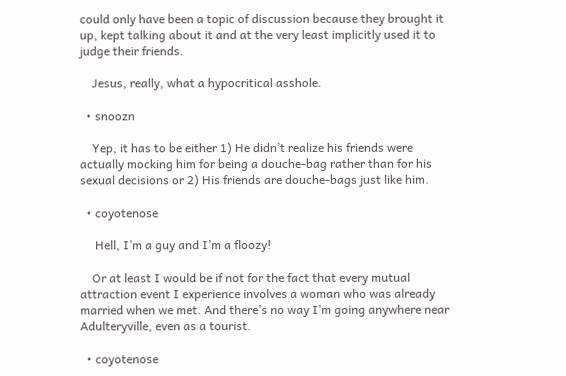could only have been a topic of discussion because they brought it up, kept talking about it and at the very least implicitly used it to judge their friends.

    Jesus, really, what a hypocritical asshole.

  • snoozn

    Yep, it has to be either 1) He didn’t realize his friends were actually mocking him for being a douche-bag rather than for his sexual decisions or 2) His friends are douche-bags just like him.

  • coyotenose

     Hell, I’m a guy and I’m a floozy!

    Or at least I would be if not for the fact that every mutual attraction event I experience involves a woman who was already married when we met. And there’s no way I’m going anywhere near Adulteryville, even as a tourist.

  • coyotenose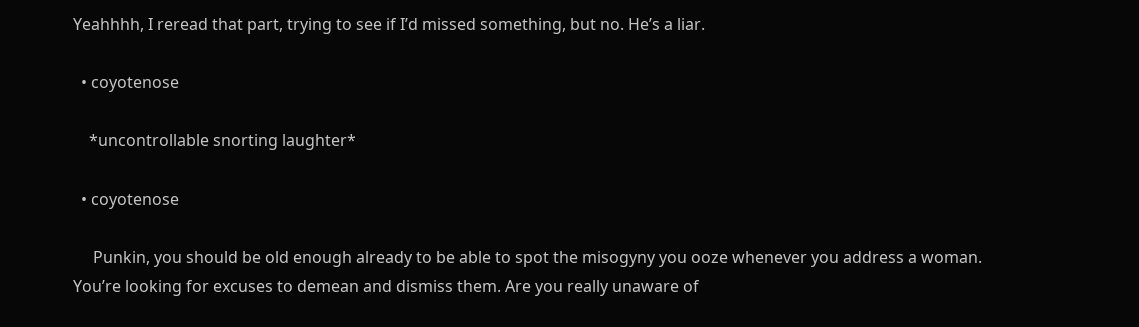Yeahhhh, I reread that part, trying to see if I’d missed something, but no. He’s a liar.

  • coyotenose

    *uncontrollable snorting laughter*

  • coyotenose

     Punkin, you should be old enough already to be able to spot the misogyny you ooze whenever you address a woman. You’re looking for excuses to demean and dismiss them. Are you really unaware of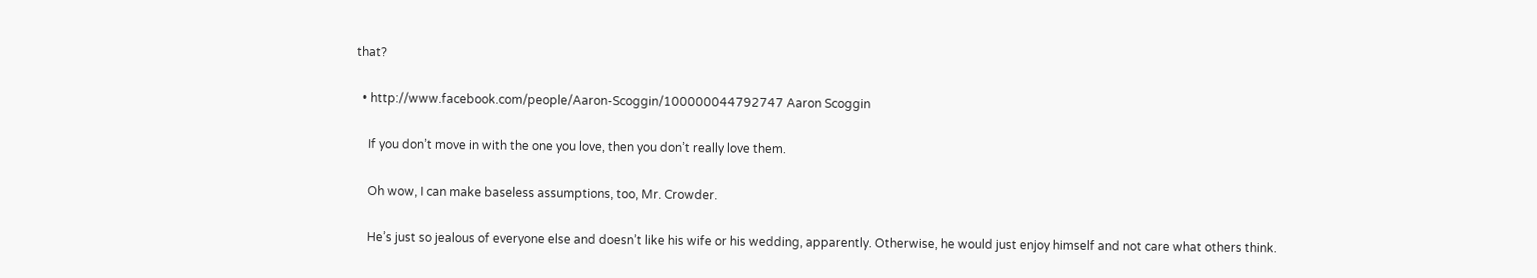that?

  • http://www.facebook.com/people/Aaron-Scoggin/100000044792747 Aaron Scoggin

    If you don’t move in with the one you love, then you don’t really love them.

    Oh wow, I can make baseless assumptions, too, Mr. Crowder.

    He’s just so jealous of everyone else and doesn’t like his wife or his wedding, apparently. Otherwise, he would just enjoy himself and not care what others think.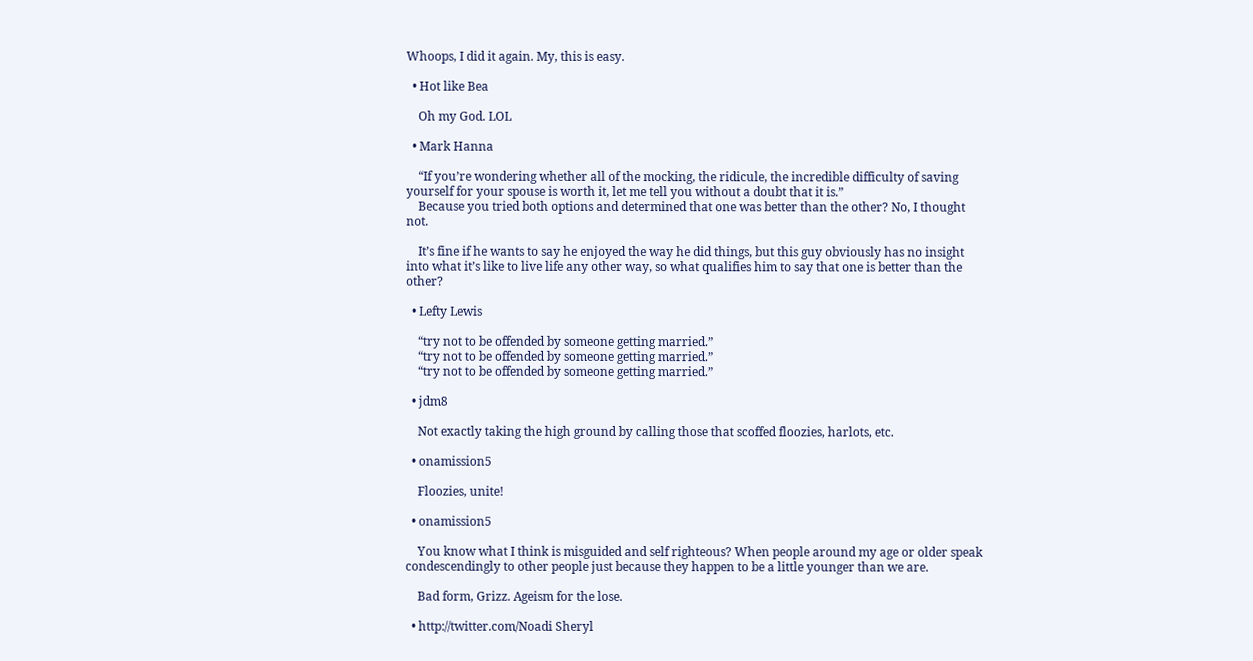Whoops, I did it again. My, this is easy.

  • Hot like Bea

    Oh my God. LOL

  • Mark Hanna

    “If you’re wondering whether all of the mocking, the ridicule, the incredible difficulty of saving yourself for your spouse is worth it, let me tell you without a doubt that it is.”
    Because you tried both options and determined that one was better than the other? No, I thought not.

    It’s fine if he wants to say he enjoyed the way he did things, but this guy obviously has no insight into what it’s like to live life any other way, so what qualifies him to say that one is better than the other?

  • Lefty Lewis

    “try not to be offended by someone getting married.”
    “try not to be offended by someone getting married.”
    “try not to be offended by someone getting married.”

  • jdm8

    Not exactly taking the high ground by calling those that scoffed floozies, harlots, etc.

  • onamission5

    Floozies, unite!

  • onamission5

    You know what I think is misguided and self righteous? When people around my age or older speak condescendingly to other people just because they happen to be a little younger than we are.

    Bad form, Grizz. Ageism for the lose.

  • http://twitter.com/Noadi Sheryl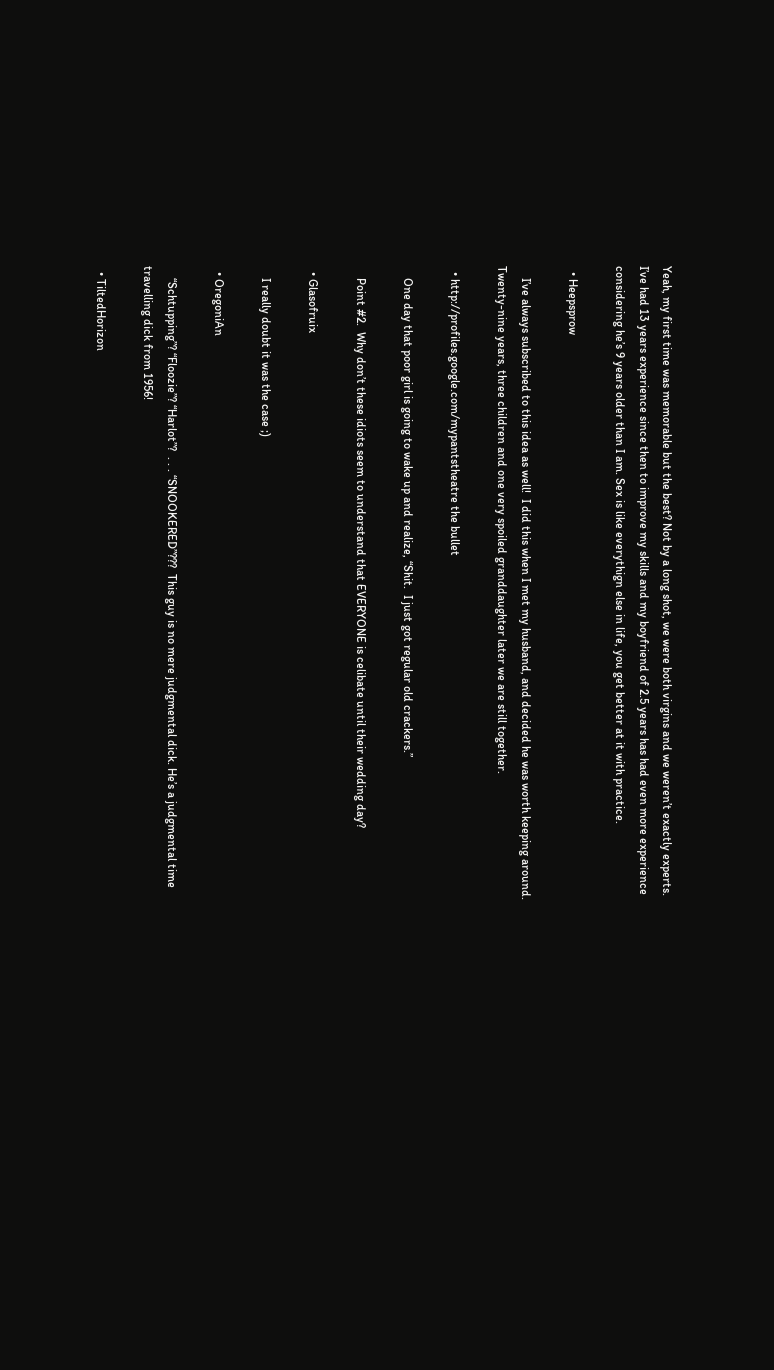Yeah, my first time was memorable but the best? Not by a long shot, we were both virgins and we weren’t exactly experts. I’ve had 13 years experience since then to improve my skills and my boyfriend of 2.5 years has had even more experience considering he’s 9 years older than I am. Sex is like everythign else in life, you get better at it with practice.

  • Heepsprow

    I’ve always subscribed to this idea as well!  I did this when I met my husband, and decided he was worth keeping around. Twenty-nine years, three children and one very spoiled granddaughter later we are still together.

  • http://profiles.google.com/mypantstheatre the bullet

    One day that poor girl is going to wake up and realize, “Shit.  I just got regular old crackers.”

    Point #2.  Why don’t these idiots seem to understand that EVERYONE is celibate until their wedding day?

  • Glasofruix

    I really doubt it was the case ;)

  • OregoniAn

    “Schtupping”? “Floozie”? “Harlot”?  . . . “SNOOKERED”???  This guy is no mere judgmental dick. He’s a judgmental time travelling dick from 1956!

  • TiltedHorizon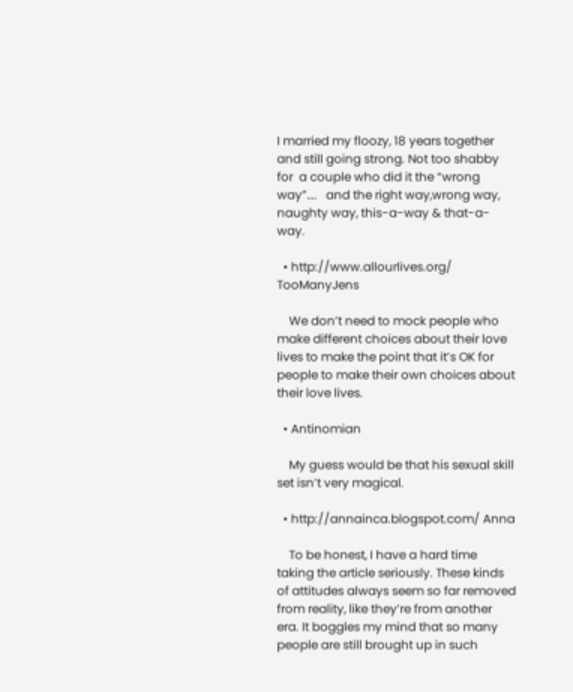I married my floozy, 18 years together and still going strong. Not too shabby for  a couple who did it the “wrong way”….   and the right way,wrong way, naughty way, this-a-way & that-a-way.

  • http://www.allourlives.org/ TooManyJens

    We don’t need to mock people who make different choices about their love lives to make the point that it’s OK for people to make their own choices about their love lives.

  • Antinomian

    My guess would be that his sexual skill set isn’t very magical.

  • http://annainca.blogspot.com/ Anna

    To be honest, I have a hard time taking the article seriously. These kinds of attitudes always seem so far removed from reality, like they’re from another era. It boggles my mind that so many people are still brought up in such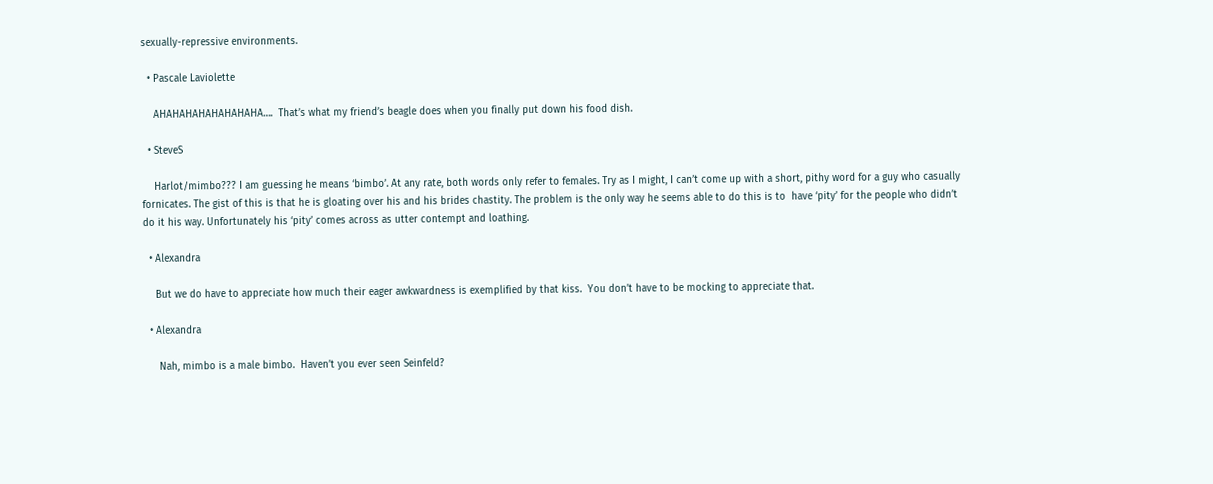sexually-repressive environments.

  • Pascale Laviolette

    AHAHAHAHAHAHAHAHA….  That’s what my friend’s beagle does when you finally put down his food dish.

  • SteveS

    Harlot/mimbo??? I am guessing he means ‘bimbo’. At any rate, both words only refer to females. Try as I might, I can’t come up with a short, pithy word for a guy who casually fornicates. The gist of this is that he is gloating over his and his brides chastity. The problem is the only way he seems able to do this is to  have ‘pity’ for the people who didn’t do it his way. Unfortunately his ‘pity’ comes across as utter contempt and loathing.

  • Alexandra

    But we do have to appreciate how much their eager awkwardness is exemplified by that kiss.  You don’t have to be mocking to appreciate that.

  • Alexandra

     Nah, mimbo is a male bimbo.  Haven’t you ever seen Seinfeld?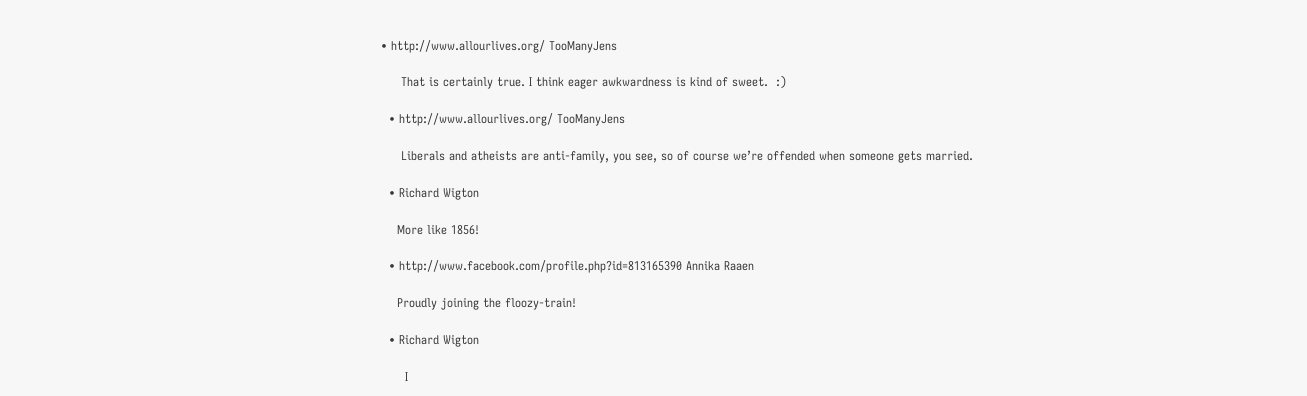• http://www.allourlives.org/ TooManyJens

     That is certainly true. I think eager awkwardness is kind of sweet.  :)

  • http://www.allourlives.org/ TooManyJens

     Liberals and atheists are anti-family, you see, so of course we’re offended when someone gets married.

  • Richard Wigton

    More like 1856!

  • http://www.facebook.com/profile.php?id=813165390 Annika Raaen

    Proudly joining the floozy-train!

  • Richard Wigton

      I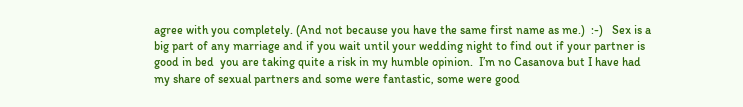agree with you completely. (And not because you have the same first name as me.)  :-)   Sex is a big part of any marriage and if you wait until your wedding night to find out if your partner is good in bed  you are taking quite a risk in my humble opinion.  I’m no Casanova but I have had my share of sexual partners and some were fantastic, some were good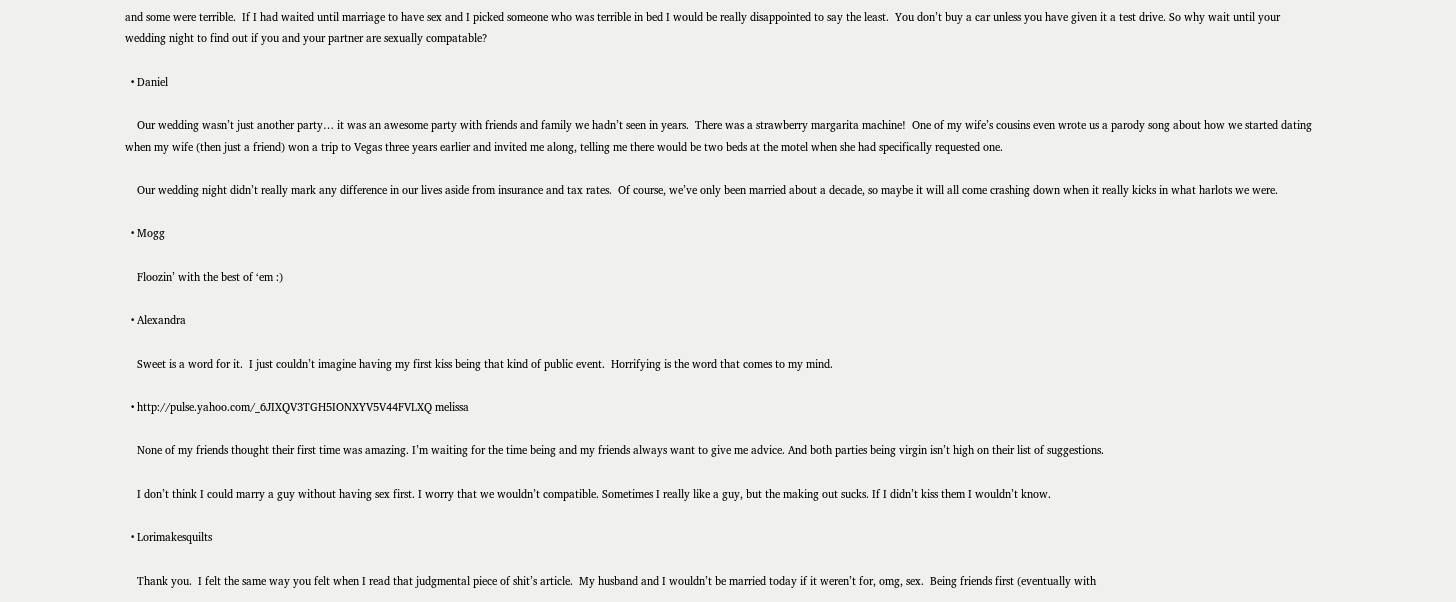and some were terrible.  If I had waited until marriage to have sex and I picked someone who was terrible in bed I would be really disappointed to say the least.  You don’t buy a car unless you have given it a test drive. So why wait until your wedding night to find out if you and your partner are sexually compatable?

  • Daniel

    Our wedding wasn’t just another party… it was an awesome party with friends and family we hadn’t seen in years.  There was a strawberry margarita machine!  One of my wife’s cousins even wrote us a parody song about how we started dating when my wife (then just a friend) won a trip to Vegas three years earlier and invited me along, telling me there would be two beds at the motel when she had specifically requested one.

    Our wedding night didn’t really mark any difference in our lives aside from insurance and tax rates.  Of course, we’ve only been married about a decade, so maybe it will all come crashing down when it really kicks in what harlots we were.

  • Mogg

    Floozin’ with the best of ‘em :)

  • Alexandra

    Sweet is a word for it.  I just couldn’t imagine having my first kiss being that kind of public event.  Horrifying is the word that comes to my mind.

  • http://pulse.yahoo.com/_6JIXQV3TGH5IONXYV5V44FVLXQ melissa

    None of my friends thought their first time was amazing. I’m waiting for the time being and my friends always want to give me advice. And both parties being virgin isn’t high on their list of suggestions.

    I don’t think I could marry a guy without having sex first. I worry that we wouldn’t compatible. Sometimes I really like a guy, but the making out sucks. If I didn’t kiss them I wouldn’t know.

  • Lorimakesquilts

    Thank you.  I felt the same way you felt when I read that judgmental piece of shit’s article.  My husband and I wouldn’t be married today if it weren’t for, omg, sex.  Being friends first (eventually with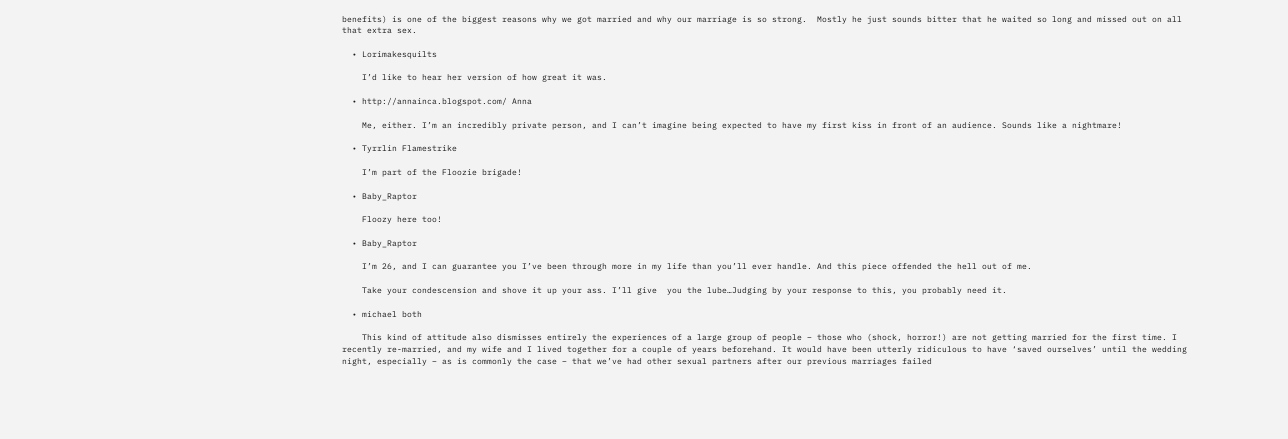benefits) is one of the biggest reasons why we got married and why our marriage is so strong.  Mostly he just sounds bitter that he waited so long and missed out on all that extra sex.

  • Lorimakesquilts

    I’d like to hear her version of how great it was.

  • http://annainca.blogspot.com/ Anna

    Me, either. I’m an incredibly private person, and I can’t imagine being expected to have my first kiss in front of an audience. Sounds like a nightmare!

  • Tyrrlin Flamestrike

    I’m part of the Floozie brigade!

  • Baby_Raptor

    Floozy here too!

  • Baby_Raptor

    I’m 26, and I can guarantee you I’ve been through more in my life than you’ll ever handle. And this piece offended the hell out of me.

    Take your condescension and shove it up your ass. I’ll give  you the lube…Judging by your response to this, you probably need it.

  • michael both

    This kind of attitude also dismisses entirely the experiences of a large group of people – those who (shock, horror!) are not getting married for the first time. I recently re-married, and my wife and I lived together for a couple of years beforehand. It would have been utterly ridiculous to have ‘saved ourselves’ until the wedding night, especially – as is commonly the case – that we’ve had other sexual partners after our previous marriages failed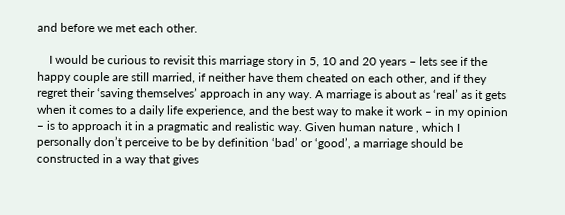and before we met each other.

    I would be curious to revisit this marriage story in 5, 10 and 20 years – lets see if the happy couple are still married, if neither have them cheated on each other, and if they regret their ‘saving themselves’ approach in any way. A marriage is about as ‘real’ as it gets when it comes to a daily life experience, and the best way to make it work – in my opinion – is to approach it in a pragmatic and realistic way. Given human nature , which I personally don’t perceive to be by definition ‘bad’ or ‘good’, a marriage should be constructed in a way that gives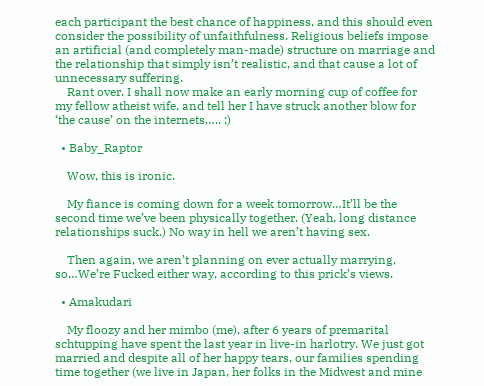each participant the best chance of happiness, and this should even consider the possibility of unfaithfulness. Religious beliefs impose an artificial (and completely man-made) structure on marriage and the relationship that simply isn’t realistic, and that cause a lot of unnecessary suffering.
    Rant over. I shall now make an early morning cup of coffee for my fellow atheist wife, and tell her I have struck another blow for ‘the cause’ on the internets….. ;)

  • Baby_Raptor

    Wow, this is ironic.

    My fiance is coming down for a week tomorrow…It’ll be the second time we’ve been physically together. (Yeah, long distance relationships suck.) No way in hell we aren’t having sex.

    Then again, we aren’t planning on ever actually marrying, so…We’re Fucked either way, according to this prick’s views.

  • Amakudari

    My floozy and her mimbo (me), after 6 years of premarital schtupping have spent the last year in live-in harlotry. We just got married and despite all of her happy tears, our families spending time together (we live in Japan, her folks in the Midwest and mine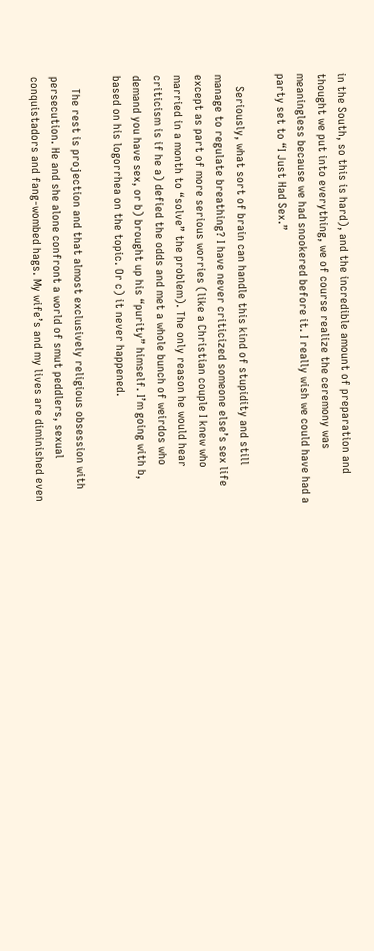in the South, so this is hard), and the incredible amount of preparation and thought we put into everything, we of course realize the ceremony was meaningless because we had snookered before it. I really wish we could have had a party set to “I Just Had Sex.”

    Seriously, what sort of brain can handle this kind of stupidity and still manage to regulate breathing? I have never criticized someone else’s sex life except as part of more serious worries (like a Christian couple I knew who married in a month to “solve” the problem). The only reason he would hear criticism is if he a) defied the odds and met a whole bunch of weirdos who demand you have sex, or b) brought up his “purity” himself. I’m going with b, based on his logorrhea on the topic. Or c) it never happened.

    The rest is projection and that almost exclusively religious obsession with persecution. He and she alone confront a world of smut peddlers, sexual conquistadors and fang-wombed hags. My wife’s and my lives are diminished even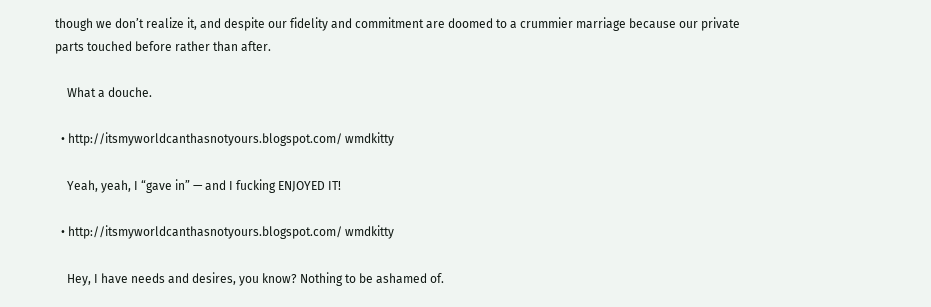though we don’t realize it, and despite our fidelity and commitment are doomed to a crummier marriage because our private parts touched before rather than after.

    What a douche.

  • http://itsmyworldcanthasnotyours.blogspot.com/ wmdkitty

    Yeah, yeah, I “gave in” — and I fucking ENJOYED IT!

  • http://itsmyworldcanthasnotyours.blogspot.com/ wmdkitty

    Hey, I have needs and desires, you know? Nothing to be ashamed of.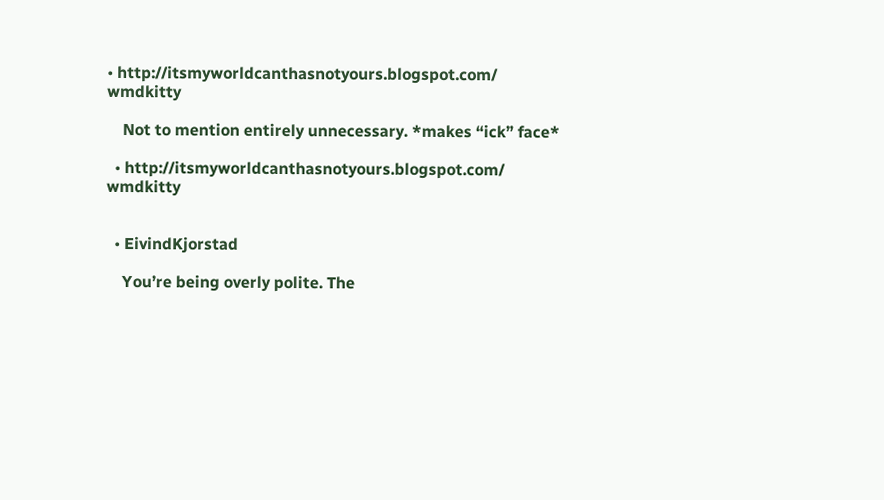• http://itsmyworldcanthasnotyours.blogspot.com/ wmdkitty

    Not to mention entirely unnecessary. *makes “ick” face*

  • http://itsmyworldcanthasnotyours.blogspot.com/ wmdkitty


  • EivindKjorstad

    You’re being overly polite. The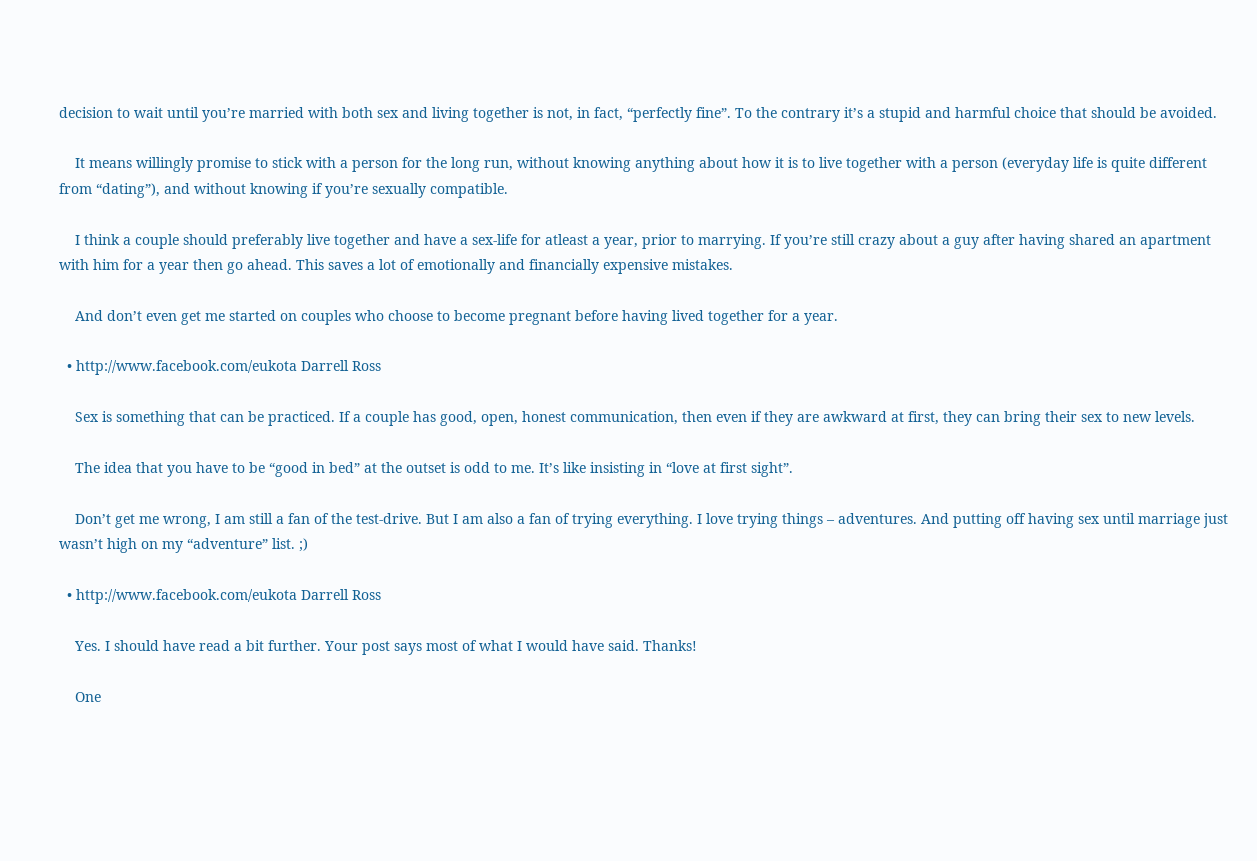decision to wait until you’re married with both sex and living together is not, in fact, “perfectly fine”. To the contrary it’s a stupid and harmful choice that should be avoided.

    It means willingly promise to stick with a person for the long run, without knowing anything about how it is to live together with a person (everyday life is quite different from “dating”), and without knowing if you’re sexually compatible.

    I think a couple should preferably live together and have a sex-life for atleast a year, prior to marrying. If you’re still crazy about a guy after having shared an apartment with him for a year then go ahead. This saves a lot of emotionally and financially expensive mistakes.

    And don’t even get me started on couples who choose to become pregnant before having lived together for a year.

  • http://www.facebook.com/eukota Darrell Ross

    Sex is something that can be practiced. If a couple has good, open, honest communication, then even if they are awkward at first, they can bring their sex to new levels.

    The idea that you have to be “good in bed” at the outset is odd to me. It’s like insisting in “love at first sight”.

    Don’t get me wrong, I am still a fan of the test-drive. But I am also a fan of trying everything. I love trying things – adventures. And putting off having sex until marriage just wasn’t high on my “adventure” list. ;)

  • http://www.facebook.com/eukota Darrell Ross

    Yes. I should have read a bit further. Your post says most of what I would have said. Thanks!

    One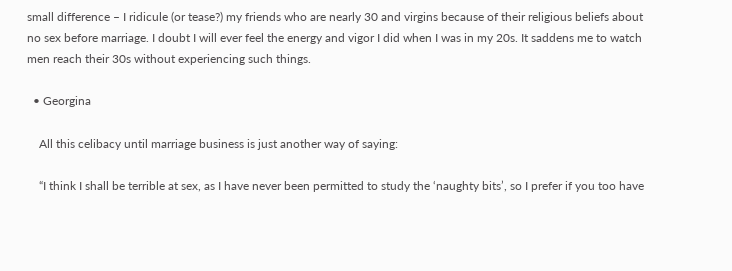small difference – I ridicule (or tease?) my friends who are nearly 30 and virgins because of their religious beliefs about no sex before marriage. I doubt I will ever feel the energy and vigor I did when I was in my 20s. It saddens me to watch men reach their 30s without experiencing such things.

  • Georgina

    All this celibacy until marriage business is just another way of saying:

    “I think I shall be terrible at sex, as I have never been permitted to study the ‘naughty bits’, so I prefer if you too have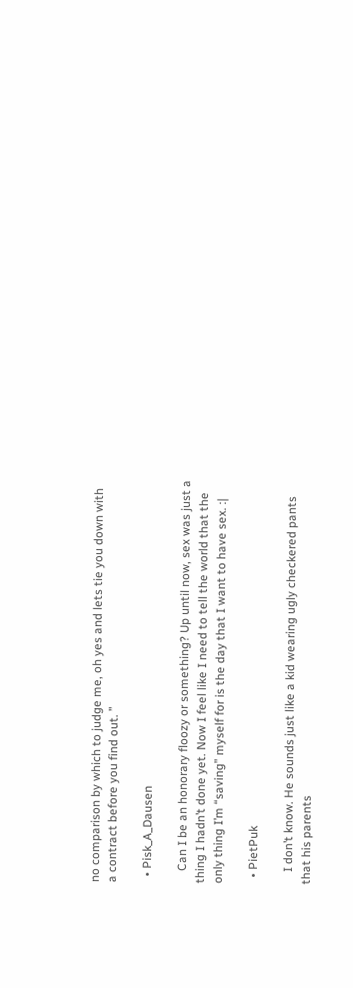no comparison by which to judge me, oh yes and lets tie you down with a contract before you find out. ”

  • Pisk_A_Dausen

    Can I be an honorary floozy or something? Up until now, sex was just a thing I hadn’t done yet. Now I feel like I need to tell the world that the only thing I’m “saving” myself for is the day that I want to have sex. :|

  • PietPuk

    I don’t know. He sounds just like a kid wearing ugly checkered pants that his parents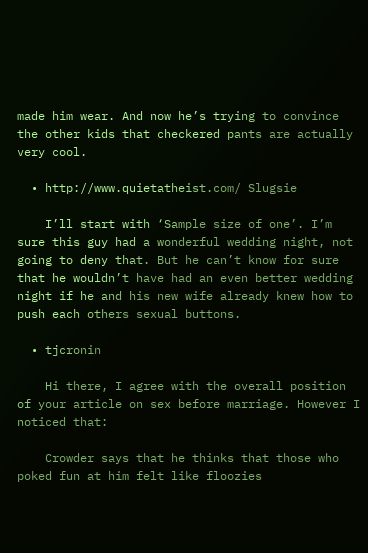made him wear. And now he’s trying to convince the other kids that checkered pants are actually very cool.

  • http://www.quietatheist.com/ Slugsie

    I’ll start with ‘Sample size of one’. I’m sure this guy had a wonderful wedding night, not going to deny that. But he can’t know for sure that he wouldn’t have had an even better wedding night if he and his new wife already knew how to push each others sexual buttons.

  • tjcronin

    Hi there, I agree with the overall position of your article on sex before marriage. However I noticed that:

    Crowder says that he thinks that those who poked fun at him felt like floozies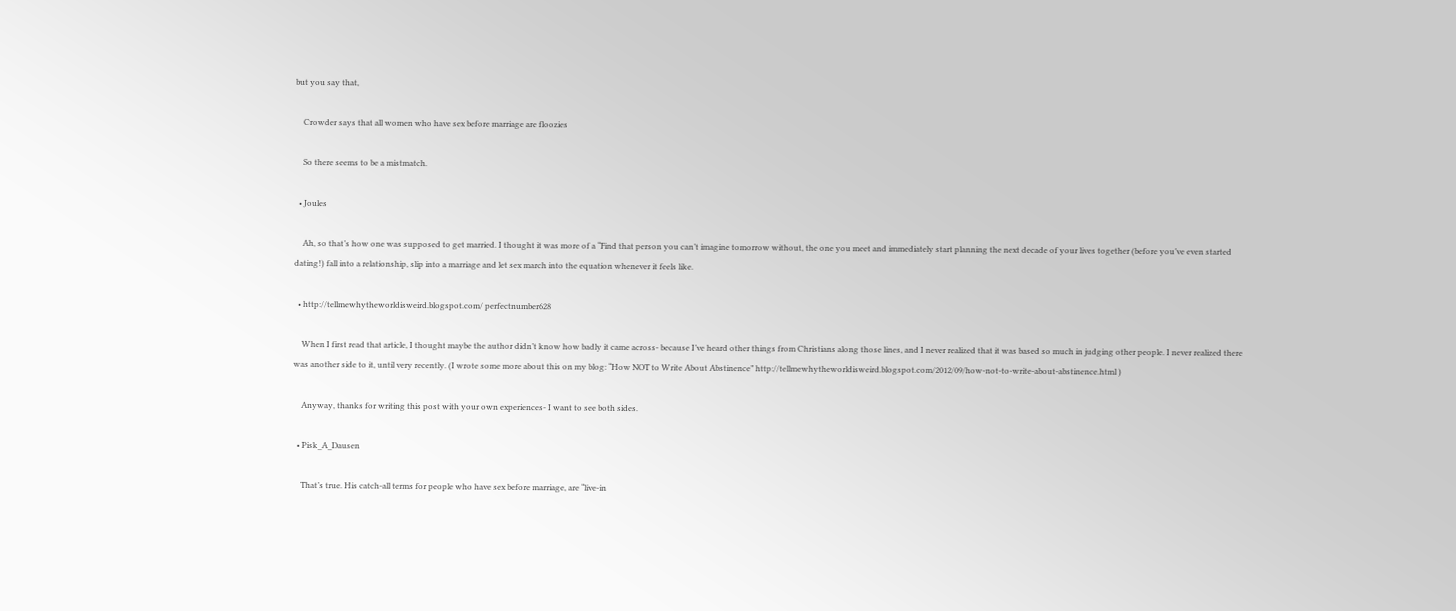but you say that,

    Crowder says that all women who have sex before marriage are floozies

    So there seems to be a mistmatch.

  • Joules

    Ah, so that’s how one was supposed to get married. I thought it was more of a “Find that person you can’t imagine tomorrow without, the one you meet and immediately start planning the next decade of your lives together (before you’ve even started dating!) fall into a relationship, slip into a marriage and let sex march into the equation whenever it feels like.

  • http://tellmewhytheworldisweird.blogspot.com/ perfectnumber628

    When I first read that article, I thought maybe the author didn’t know how badly it came across- because I’ve heard other things from Christians along those lines, and I never realized that it was based so much in judging other people. I never realized there was another side to it, until very recently. (I wrote some more about this on my blog: “How NOT to Write About Abstinence” http://tellmewhytheworldisweird.blogspot.com/2012/09/how-not-to-write-about-abstinence.html )

    Anyway, thanks for writing this post with your own experiences- I want to see both sides.

  • Pisk_A_Dausen

    That’s true. His catch-all terms for people who have sex before marriage, are “live-in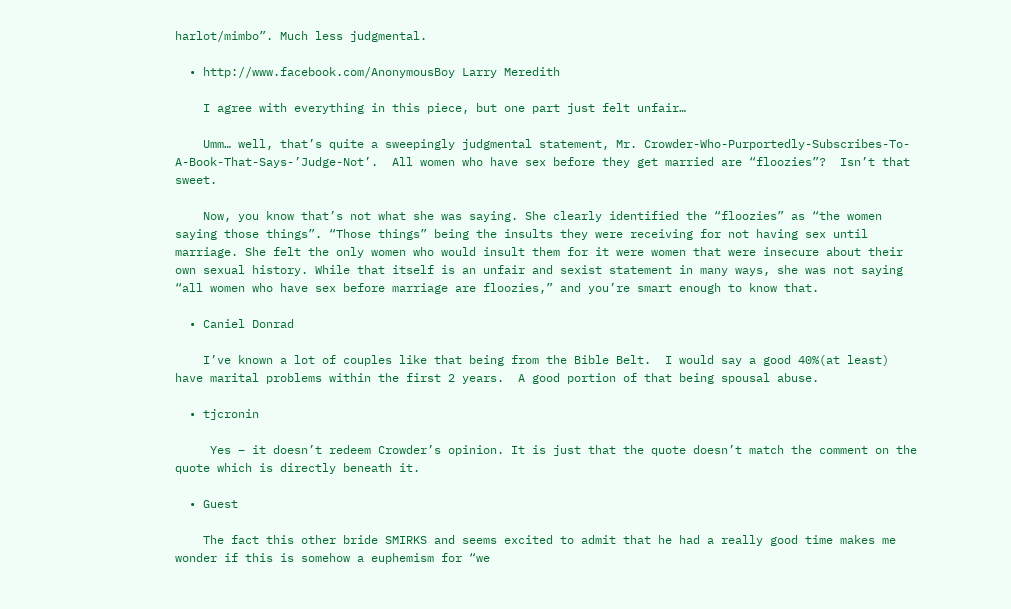harlot/mimbo”. Much less judgmental.

  • http://www.facebook.com/AnonymousBoy Larry Meredith

    I agree with everything in this piece, but one part just felt unfair…

    Umm… well, that’s quite a sweepingly judgmental statement, Mr. Crowder-Who-Purportedly-Subscribes-To-A-Book-That-Says-’Judge-Not’.  All women who have sex before they get married are “floozies”?  Isn’t that sweet.

    Now, you know that’s not what she was saying. She clearly identified the “floozies” as “the women saying those things”. “Those things” being the insults they were receiving for not having sex until marriage. She felt the only women who would insult them for it were women that were insecure about their own sexual history. While that itself is an unfair and sexist statement in many ways, she was not saying “all women who have sex before marriage are floozies,” and you’re smart enough to know that.

  • Caniel Donrad

    I’ve known a lot of couples like that being from the Bible Belt.  I would say a good 40%(at least) have marital problems within the first 2 years.  A good portion of that being spousal abuse.

  • tjcronin

     Yes – it doesn’t redeem Crowder’s opinion. It is just that the quote doesn’t match the comment on the quote which is directly beneath it.

  • Guest

    The fact this other bride SMIRKS and seems excited to admit that he had a really good time makes me wonder if this is somehow a euphemism for “we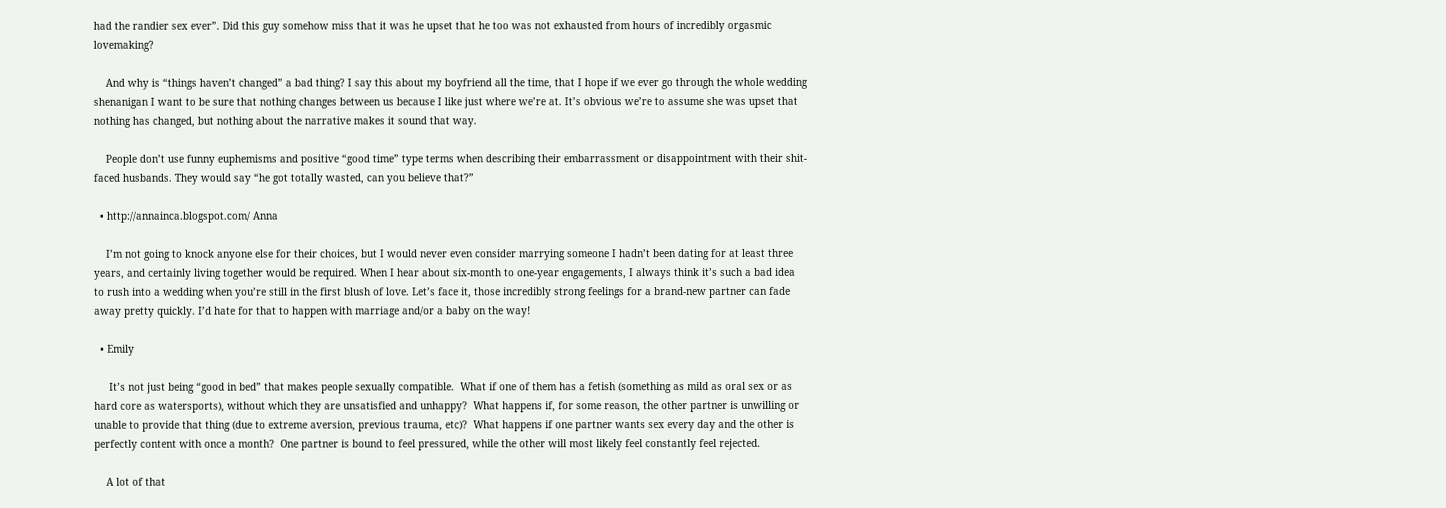had the randier sex ever”. Did this guy somehow miss that it was he upset that he too was not exhausted from hours of incredibly orgasmic lovemaking?

    And why is “things haven’t changed” a bad thing? I say this about my boyfriend all the time, that I hope if we ever go through the whole wedding shenanigan I want to be sure that nothing changes between us because I like just where we’re at. It’s obvious we’re to assume she was upset that nothing has changed, but nothing about the narrative makes it sound that way.

    People don’t use funny euphemisms and positive “good time” type terms when describing their embarrassment or disappointment with their shit-faced husbands. They would say “he got totally wasted, can you believe that?”

  • http://annainca.blogspot.com/ Anna

    I’m not going to knock anyone else for their choices, but I would never even consider marrying someone I hadn’t been dating for at least three years, and certainly living together would be required. When I hear about six-month to one-year engagements, I always think it’s such a bad idea to rush into a wedding when you’re still in the first blush of love. Let’s face it, those incredibly strong feelings for a brand-new partner can fade away pretty quickly. I’d hate for that to happen with marriage and/or a baby on the way!

  • Emily

     It’s not just being “good in bed” that makes people sexually compatible.  What if one of them has a fetish (something as mild as oral sex or as hard core as watersports), without which they are unsatisfied and unhappy?  What happens if, for some reason, the other partner is unwilling or unable to provide that thing (due to extreme aversion, previous trauma, etc)?  What happens if one partner wants sex every day and the other is perfectly content with once a month?  One partner is bound to feel pressured, while the other will most likely feel constantly feel rejected.

    A lot of that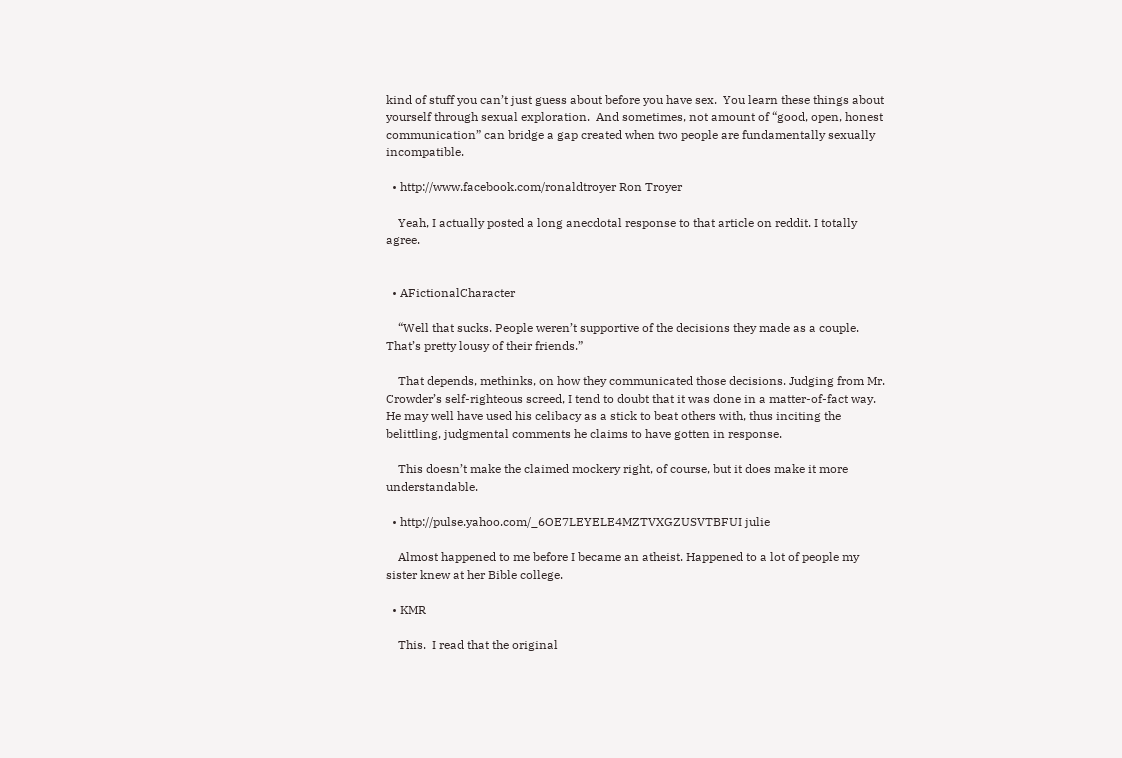kind of stuff you can’t just guess about before you have sex.  You learn these things about yourself through sexual exploration.  And sometimes, not amount of “good, open, honest communication” can bridge a gap created when two people are fundamentally sexually incompatible.

  • http://www.facebook.com/ronaldtroyer Ron Troyer

    Yeah, I actually posted a long anecdotal response to that article on reddit. I totally agree.


  • AFictionalCharacter

    “Well that sucks. People weren’t supportive of the decisions they made as a couple. That’s pretty lousy of their friends.”

    That depends, methinks, on how they communicated those decisions. Judging from Mr. Crowder’s self-righteous screed, I tend to doubt that it was done in a matter-of-fact way. He may well have used his celibacy as a stick to beat others with, thus inciting the belittling, judgmental comments he claims to have gotten in response.

    This doesn’t make the claimed mockery right, of course, but it does make it more understandable.

  • http://pulse.yahoo.com/_6OE7LEYELE4MZTVXGZUSVTBFUI julie

    Almost happened to me before I became an atheist. Happened to a lot of people my sister knew at her Bible college.

  • KMR

    This.  I read that the original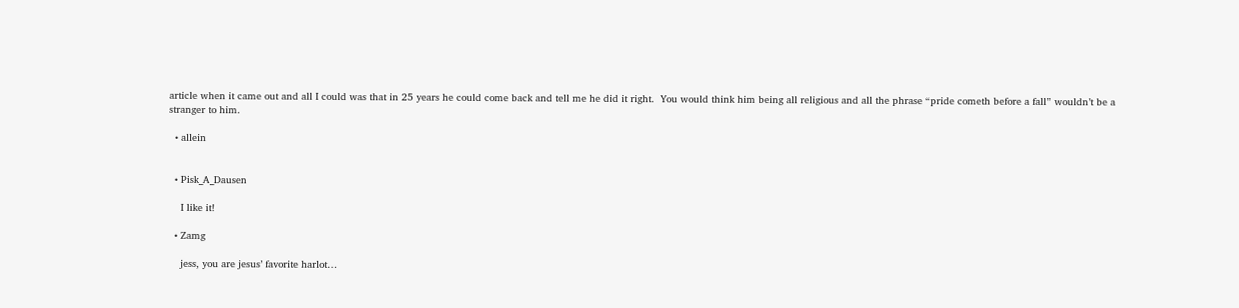article when it came out and all I could was that in 25 years he could come back and tell me he did it right.  You would think him being all religious and all the phrase “pride cometh before a fall” wouldn’t be a stranger to him.

  • allein


  • Pisk_A_Dausen

    I like it!

  • Zamg

    jess, you are jesus’ favorite harlot…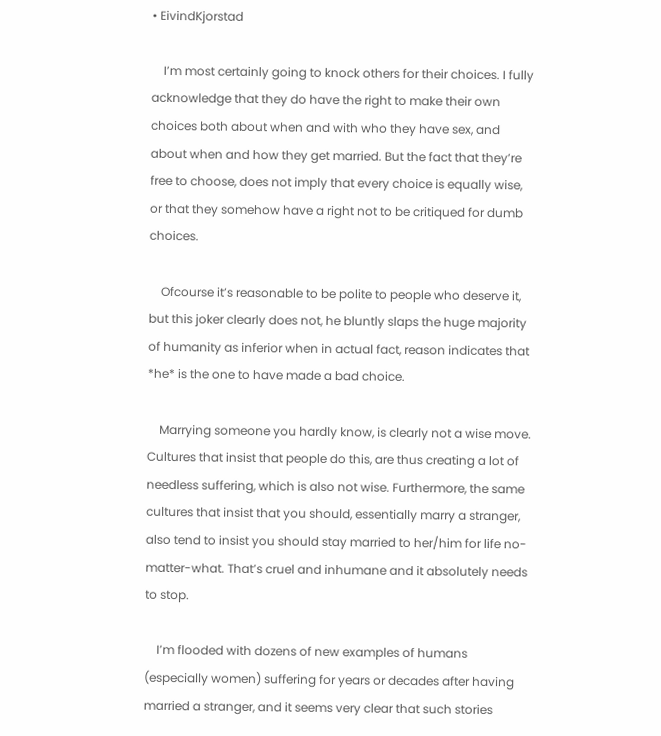• EivindKjorstad

    I’m most certainly going to knock others for their choices. I fully acknowledge that they do have the right to make their own choices both about when and with who they have sex, and about when and how they get married. But the fact that they’re free to choose, does not imply that every choice is equally wise, or that they somehow have a right not to be critiqued for dumb choices.

    Ofcourse it’s reasonable to be polite to people who deserve it, but this joker clearly does not, he bluntly slaps the huge majority of humanity as inferior when in actual fact, reason indicates that *he* is the one to have made a bad choice.

    Marrying someone you hardly know, is clearly not a wise move. Cultures that insist that people do this, are thus creating a lot of needless suffering, which is also not wise. Furthermore, the same cultures that insist that you should, essentially marry a stranger, also tend to insist you should stay married to her/him for life no-matter-what. That’s cruel and inhumane and it absolutely needs to stop.

    I’m flooded with dozens of new examples of humans (especially women) suffering for years or decades after having married a stranger, and it seems very clear that such stories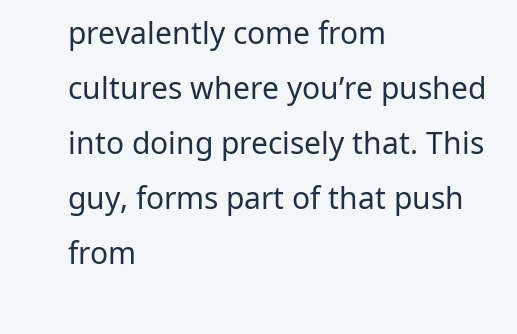prevalently come from cultures where you’re pushed into doing precisely that. This guy, forms part of that push from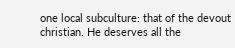one local subculture: that of the devout christian. He deserves all the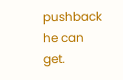pushback he can get.